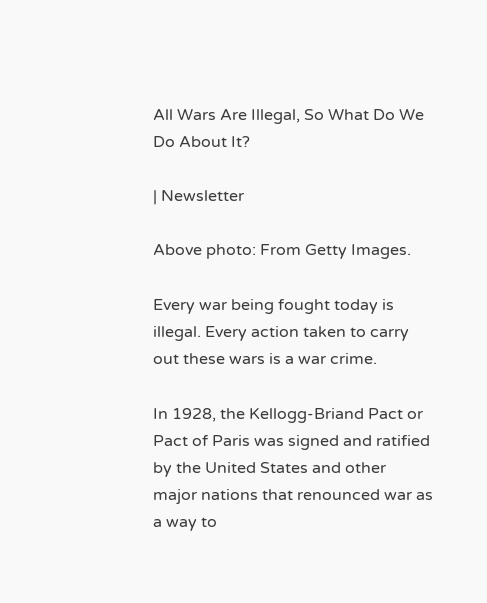All Wars Are Illegal, So What Do We Do About It?

| Newsletter

Above photo: From Getty Images.

Every war being fought today is illegal. Every action taken to carry out these wars is a war crime.

In 1928, the Kellogg-Briand Pact or Pact of Paris was signed and ratified by the United States and other major nations that renounced war as a way to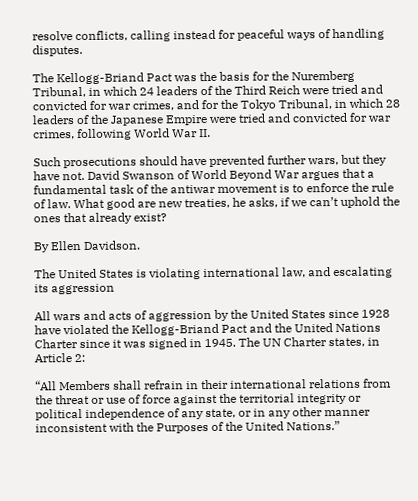resolve conflicts, calling instead for peaceful ways of handling disputes.

The Kellogg-Briand Pact was the basis for the Nuremberg Tribunal, in which 24 leaders of the Third Reich were tried and convicted for war crimes, and for the Tokyo Tribunal, in which 28 leaders of the Japanese Empire were tried and convicted for war crimes, following World War II.

Such prosecutions should have prevented further wars, but they have not. David Swanson of World Beyond War argues that a fundamental task of the antiwar movement is to enforce the rule of law. What good are new treaties, he asks, if we can’t uphold the ones that already exist?

By Ellen Davidson.

The United States is violating international law, and escalating its aggression

All wars and acts of aggression by the United States since 1928 have violated the Kellogg-Briand Pact and the United Nations Charter since it was signed in 1945. The UN Charter states, in Article 2:

“All Members shall refrain in their international relations from the threat or use of force against the territorial integrity or political independence of any state, or in any other manner inconsistent with the Purposes of the United Nations.”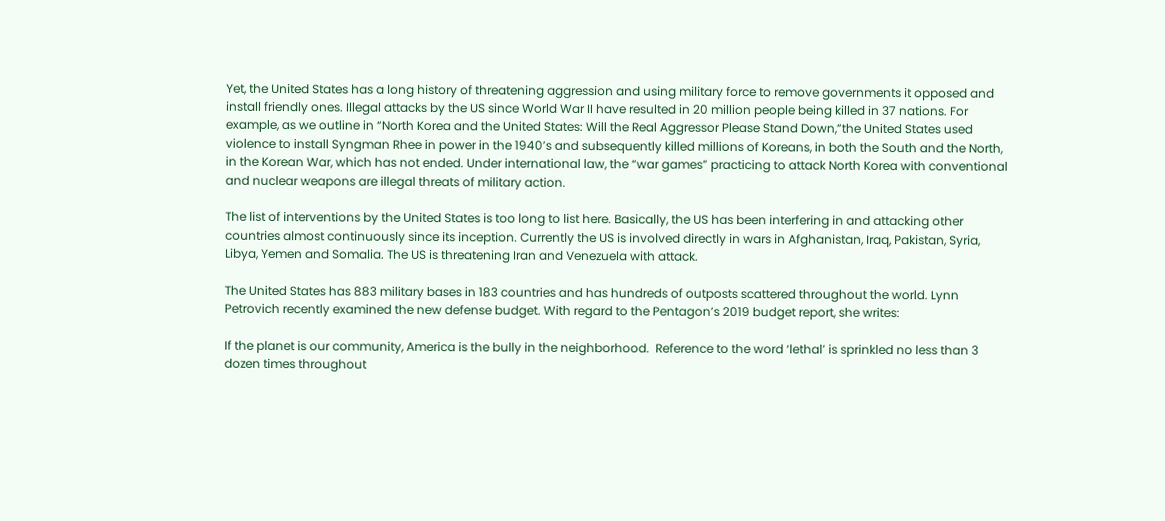Yet, the United States has a long history of threatening aggression and using military force to remove governments it opposed and install friendly ones. Illegal attacks by the US since World War II have resulted in 20 million people being killed in 37 nations. For example, as we outline in “North Korea and the United States: Will the Real Aggressor Please Stand Down,”the United States used violence to install Syngman Rhee in power in the 1940’s and subsequently killed millions of Koreans, in both the South and the North, in the Korean War, which has not ended. Under international law, the “war games” practicing to attack North Korea with conventional and nuclear weapons are illegal threats of military action.

The list of interventions by the United States is too long to list here. Basically, the US has been interfering in and attacking other countries almost continuously since its inception. Currently the US is involved directly in wars in Afghanistan, Iraq, Pakistan, Syria, Libya, Yemen and Somalia. The US is threatening Iran and Venezuela with attack.

The United States has 883 military bases in 183 countries and has hundreds of outposts scattered throughout the world. Lynn Petrovich recently examined the new defense budget. With regard to the Pentagon’s 2019 budget report, she writes:

If the planet is our community, America is the bully in the neighborhood.  Reference to the word ‘lethal’ is sprinkled no less than 3 dozen times throughout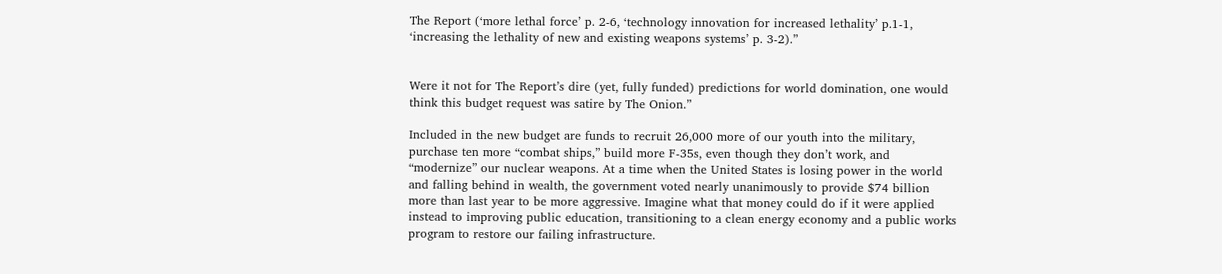The Report (‘more lethal force’ p. 2-6, ‘technology innovation for increased lethality’ p.1-1, ‘increasing the lethality of new and existing weapons systems’ p. 3-2).”


Were it not for The Report’s dire (yet, fully funded) predictions for world domination, one would think this budget request was satire by The Onion.”

Included in the new budget are funds to recruit 26,000 more of our youth into the military, purchase ten more “combat ships,” build more F-35s, even though they don’t work, and “modernize” our nuclear weapons. At a time when the United States is losing power in the world and falling behind in wealth, the government voted nearly unanimously to provide $74 billion more than last year to be more aggressive. Imagine what that money could do if it were applied instead to improving public education, transitioning to a clean energy economy and a public works program to restore our failing infrastructure.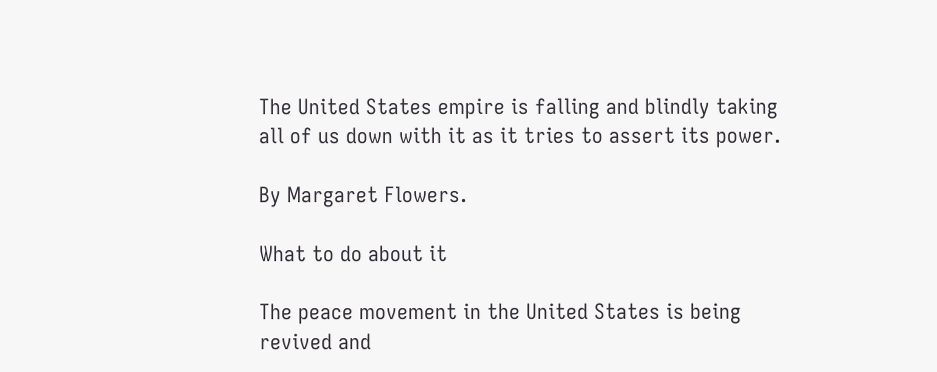The United States empire is falling and blindly taking all of us down with it as it tries to assert its power.

By Margaret Flowers.

What to do about it

The peace movement in the United States is being revived and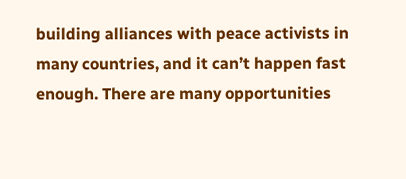building alliances with peace activists in many countries, and it can’t happen fast enough. There are many opportunities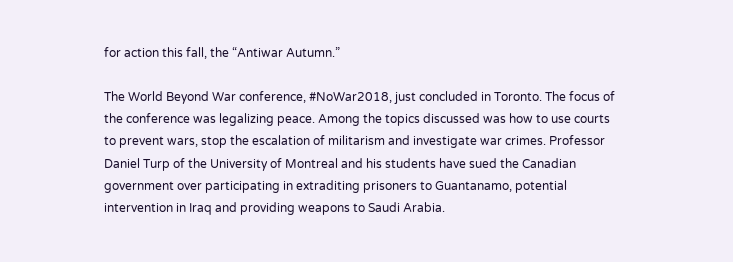for action this fall, the “Antiwar Autumn.”

The World Beyond War conference, #NoWar2018, just concluded in Toronto. The focus of the conference was legalizing peace. Among the topics discussed was how to use courts to prevent wars, stop the escalation of militarism and investigate war crimes. Professor Daniel Turp of the University of Montreal and his students have sued the Canadian government over participating in extraditing prisoners to Guantanamo, potential intervention in Iraq and providing weapons to Saudi Arabia.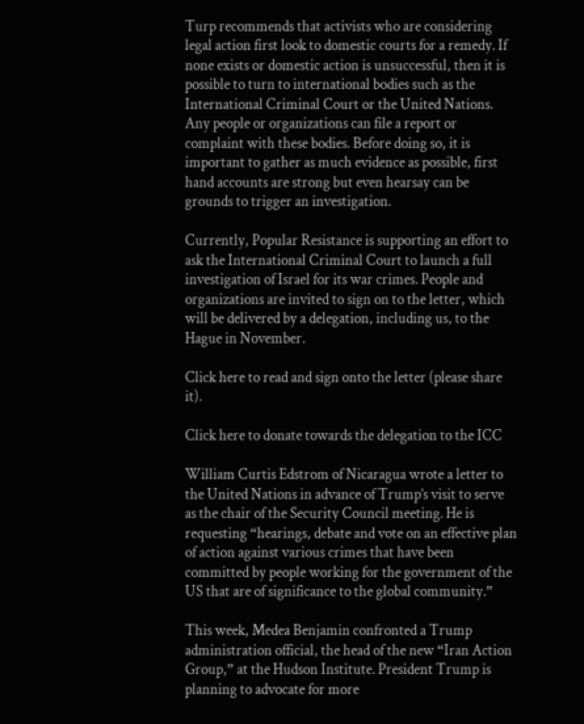Turp recommends that activists who are considering legal action first look to domestic courts for a remedy. If none exists or domestic action is unsuccessful, then it is possible to turn to international bodies such as the International Criminal Court or the United Nations. Any people or organizations can file a report or complaint with these bodies. Before doing so, it is important to gather as much evidence as possible, first hand accounts are strong but even hearsay can be grounds to trigger an investigation.

Currently, Popular Resistance is supporting an effort to ask the International Criminal Court to launch a full investigation of Israel for its war crimes. People and organizations are invited to sign on to the letter, which will be delivered by a delegation, including us, to the Hague in November.

Click here to read and sign onto the letter (please share it).

Click here to donate towards the delegation to the ICC

William Curtis Edstrom of Nicaragua wrote a letter to the United Nations in advance of Trump’s visit to serve as the chair of the Security Council meeting. He is requesting “hearings, debate and vote on an effective plan of action against various crimes that have been committed by people working for the government of the US that are of significance to the global community.”

This week, Medea Benjamin confronted a Trump administration official, the head of the new “Iran Action Group,” at the Hudson Institute. President Trump is planning to advocate for more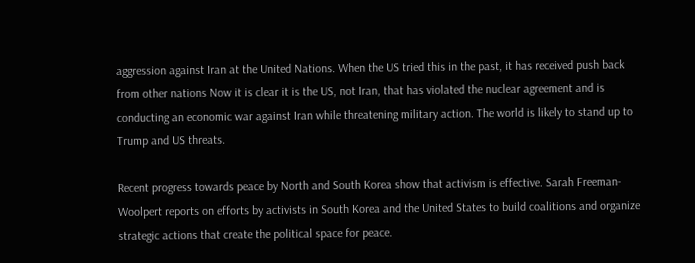aggression against Iran at the United Nations. When the US tried this in the past, it has received push back from other nations Now it is clear it is the US, not Iran, that has violated the nuclear agreement and is conducting an economic war against Iran while threatening military action. The world is likely to stand up to Trump and US threats.

Recent progress towards peace by North and South Korea show that activism is effective. Sarah Freeman-Woolpert reports on efforts by activists in South Korea and the United States to build coalitions and organize strategic actions that create the political space for peace.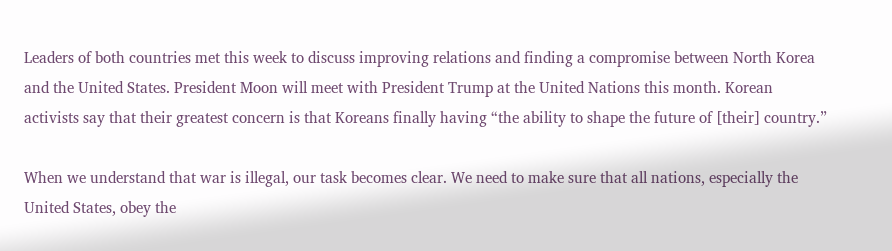Leaders of both countries met this week to discuss improving relations and finding a compromise between North Korea and the United States. President Moon will meet with President Trump at the United Nations this month. Korean activists say that their greatest concern is that Koreans finally having “the ability to shape the future of [their] country.”

When we understand that war is illegal, our task becomes clear. We need to make sure that all nations, especially the United States, obey the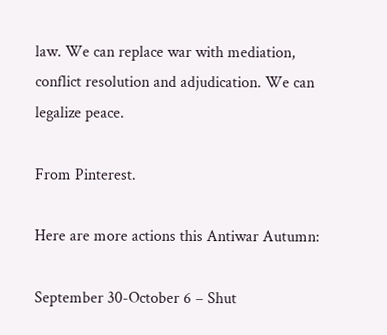law. We can replace war with mediation, conflict resolution and adjudication. We can legalize peace.

From Pinterest.

Here are more actions this Antiwar Autumn:

September 30-October 6 – Shut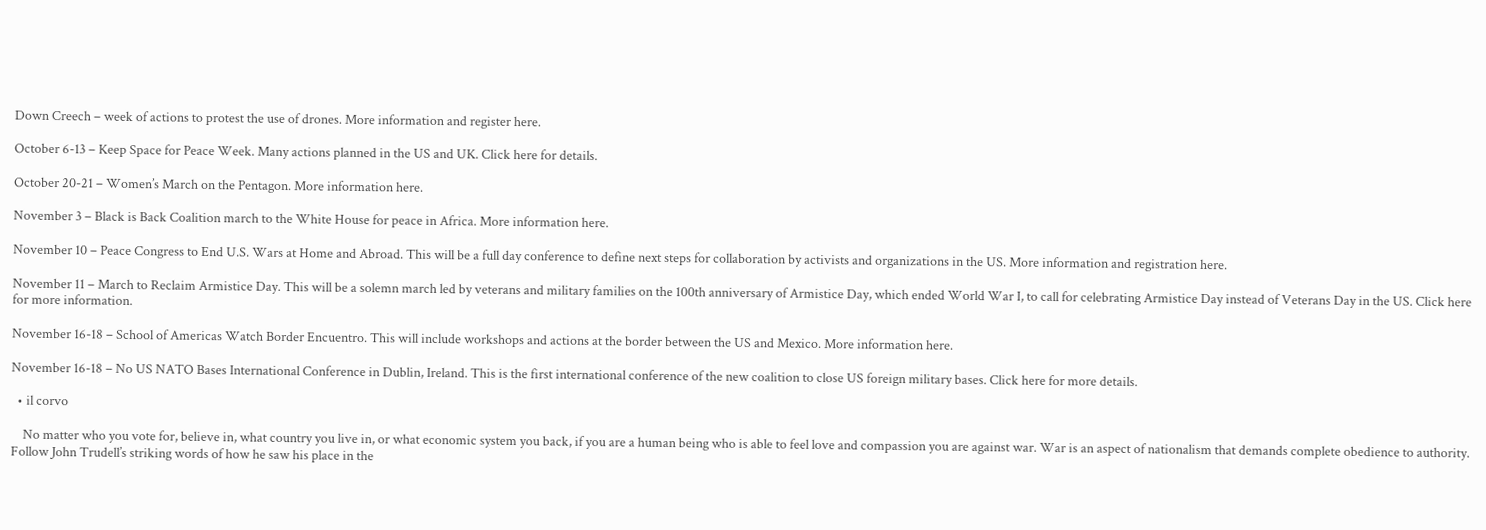Down Creech – week of actions to protest the use of drones. More information and register here.

October 6-13 – Keep Space for Peace Week. Many actions planned in the US and UK. Click here for details.

October 20-21 – Women’s March on the Pentagon. More information here.

November 3 – Black is Back Coalition march to the White House for peace in Africa. More information here.

November 10 – Peace Congress to End U.S. Wars at Home and Abroad. This will be a full day conference to define next steps for collaboration by activists and organizations in the US. More information and registration here.

November 11 – March to Reclaim Armistice Day. This will be a solemn march led by veterans and military families on the 100th anniversary of Armistice Day, which ended World War I, to call for celebrating Armistice Day instead of Veterans Day in the US. Click here for more information.

November 16-18 – School of Americas Watch Border Encuentro. This will include workshops and actions at the border between the US and Mexico. More information here.

November 16-18 – No US NATO Bases International Conference in Dublin, Ireland. This is the first international conference of the new coalition to close US foreign military bases. Click here for more details.

  • il corvo

    No matter who you vote for, believe in, what country you live in, or what economic system you back, if you are a human being who is able to feel love and compassion you are against war. War is an aspect of nationalism that demands complete obedience to authority. Follow John Trudell’s striking words of how he saw his place in the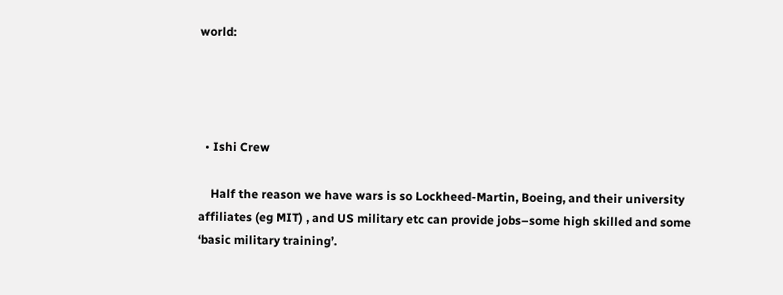world:




  • Ishi Crew

    Half the reason we have wars is so Lockheed-Martin, Boeing, and their university affiliates (eg MIT) , and US military etc can provide jobs–some high skilled and some ‘basic military training’.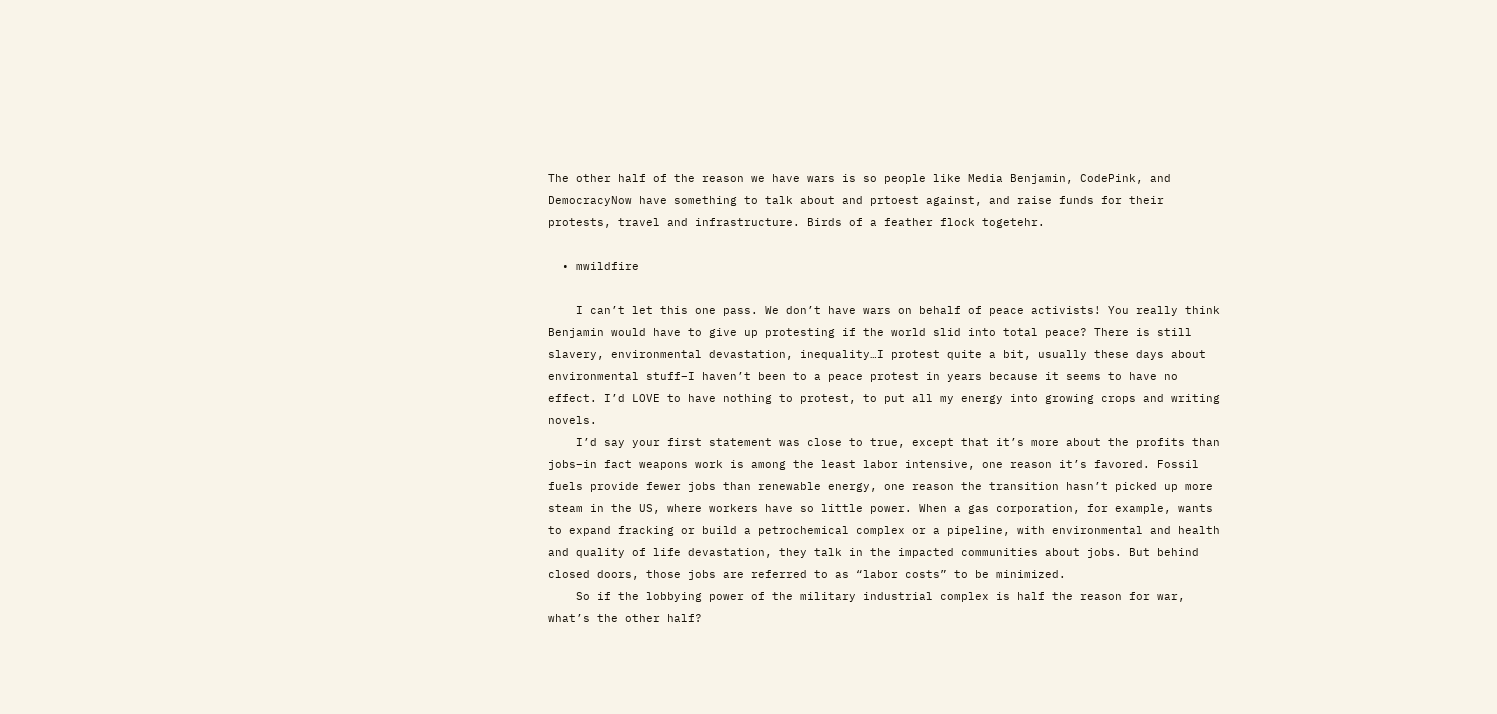The other half of the reason we have wars is so people like Media Benjamin, CodePink, and DemocracyNow have something to talk about and prtoest against, and raise funds for their protests, travel and infrastructure. Birds of a feather flock togetehr.

  • mwildfire

    I can’t let this one pass. We don’t have wars on behalf of peace activists! You really think Benjamin would have to give up protesting if the world slid into total peace? There is still slavery, environmental devastation, inequality…I protest quite a bit, usually these days about environmental stuff–I haven’t been to a peace protest in years because it seems to have no effect. I’d LOVE to have nothing to protest, to put all my energy into growing crops and writing novels.
    I’d say your first statement was close to true, except that it’s more about the profits than jobs–in fact weapons work is among the least labor intensive, one reason it’s favored. Fossil fuels provide fewer jobs than renewable energy, one reason the transition hasn’t picked up more steam in the US, where workers have so little power. When a gas corporation, for example, wants to expand fracking or build a petrochemical complex or a pipeline, with environmental and health and quality of life devastation, they talk in the impacted communities about jobs. But behind closed doors, those jobs are referred to as “labor costs” to be minimized.
    So if the lobbying power of the military industrial complex is half the reason for war, what’s the other half?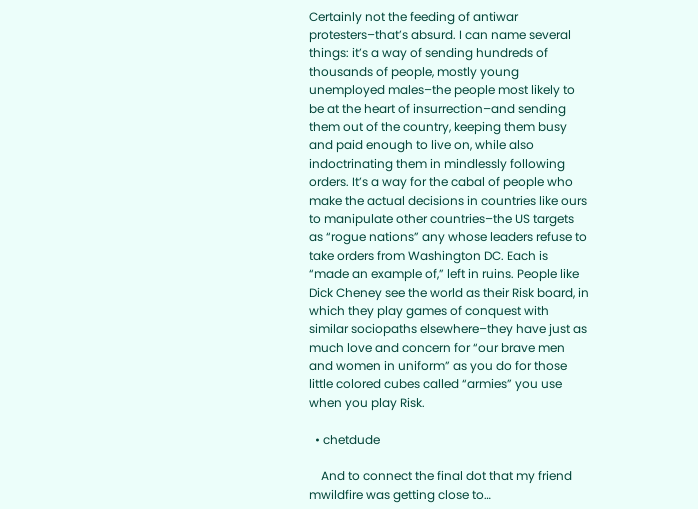Certainly not the feeding of antiwar protesters–that’s absurd. I can name several things: it’s a way of sending hundreds of thousands of people, mostly young unemployed males–the people most likely to be at the heart of insurrection–and sending them out of the country, keeping them busy and paid enough to live on, while also indoctrinating them in mindlessly following orders. It’s a way for the cabal of people who make the actual decisions in countries like ours to manipulate other countries–the US targets as “rogue nations” any whose leaders refuse to take orders from Washington DC. Each is “made an example of,” left in ruins. People like Dick Cheney see the world as their Risk board, in which they play games of conquest with similar sociopaths elsewhere–they have just as much love and concern for “our brave men and women in uniform” as you do for those little colored cubes called “armies” you use when you play Risk.

  • chetdude

    And to connect the final dot that my friend mwildfire was getting close to…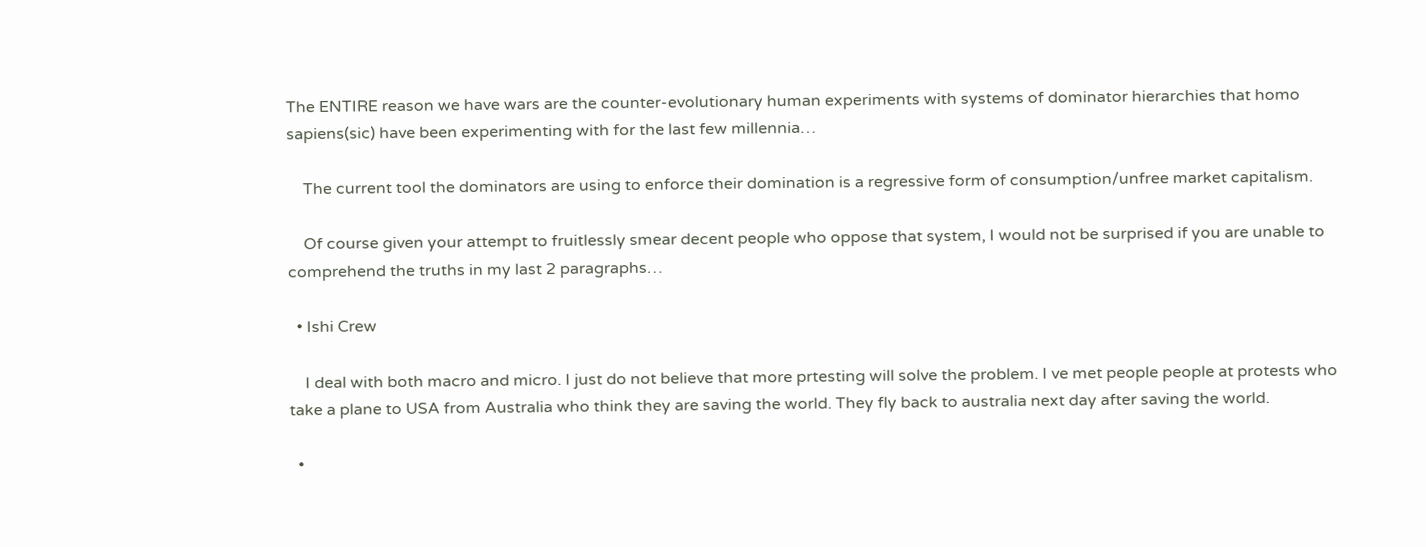The ENTIRE reason we have wars are the counter-evolutionary human experiments with systems of dominator hierarchies that homo sapiens(sic) have been experimenting with for the last few millennia…

    The current tool the dominators are using to enforce their domination is a regressive form of consumption/unfree market capitalism.

    Of course given your attempt to fruitlessly smear decent people who oppose that system, I would not be surprised if you are unable to comprehend the truths in my last 2 paragraphs…

  • Ishi Crew

    I deal with both macro and micro. I just do not believe that more prtesting will solve the problem. I ve met people people at protests who take a plane to USA from Australia who think they are saving the world. They fly back to australia next day after saving the world.

  •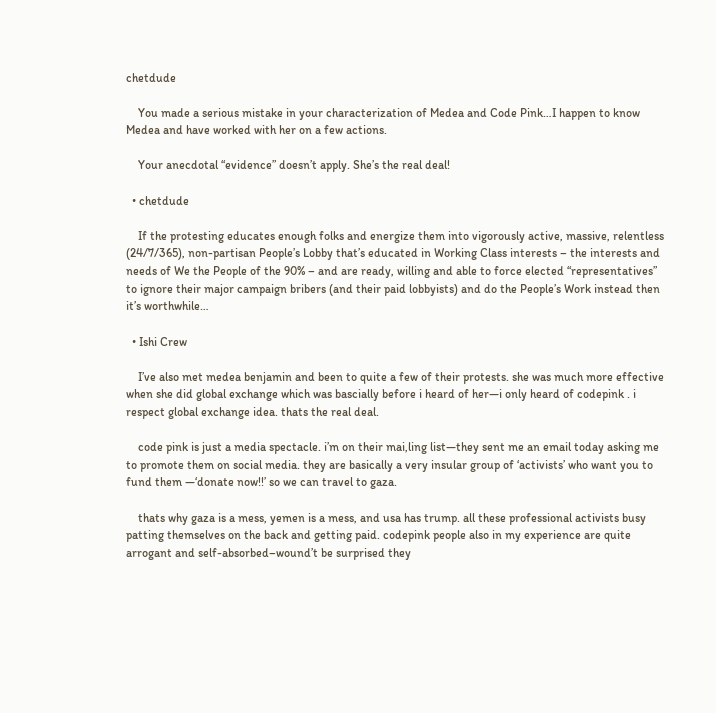chetdude

    You made a serious mistake in your characterization of Medea and Code Pink…I happen to know Medea and have worked with her on a few actions.

    Your anecdotal “evidence” doesn’t apply. She’s the real deal!

  • chetdude

    If the protesting educates enough folks and energize them into vigorously active, massive, relentless (24/7/365), non-partisan People’s Lobby that’s educated in Working Class interests – the interests and needs of We the People of the 90% – and are ready, willing and able to force elected “representatives” to ignore their major campaign bribers (and their paid lobbyists) and do the People’s Work instead then it’s worthwhile…

  • Ishi Crew

    I’ve also met medea benjamin and been to quite a few of their protests. she was much more effective when she did global exchange which was bascially before i heard of her—i only heard of codepink . i respect global exchange idea. thats the real deal.

    code pink is just a media spectacle. i’m on their mai,ling list—they sent me an email today asking me to promote them on social media. they are basically a very insular group of ‘activists’ who want you to fund them —‘donate now!!’ so we can travel to gaza.

    thats why gaza is a mess, yemen is a mess, and usa has trump. all these professional activists busy patting themselves on the back and getting paid. codepink people also in my experience are quite arrogant and self-absorbed–wound’t be surprised they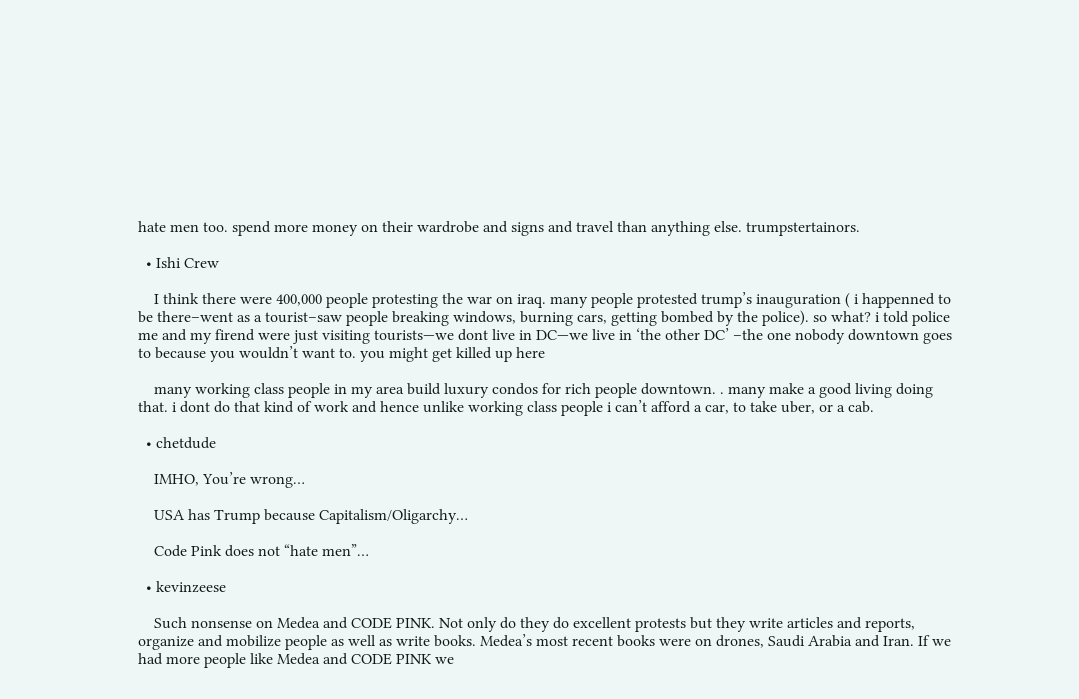hate men too. spend more money on their wardrobe and signs and travel than anything else. trumpstertainors.

  • Ishi Crew

    I think there were 400,000 people protesting the war on iraq. many people protested trump’s inauguration ( i happenned to be there–went as a tourist–saw people breaking windows, burning cars, getting bombed by the police). so what? i told police me and my firend were just visiting tourists—we dont live in DC—we live in ‘the other DC’ –the one nobody downtown goes to because you wouldn’t want to. you might get killed up here

    many working class people in my area build luxury condos for rich people downtown. . many make a good living doing that. i dont do that kind of work and hence unlike working class people i can’t afford a car, to take uber, or a cab.

  • chetdude

    IMHO, You’re wrong…

    USA has Trump because Capitalism/Oligarchy…

    Code Pink does not “hate men”…

  • kevinzeese

    Such nonsense on Medea and CODE PINK. Not only do they do excellent protests but they write articles and reports, organize and mobilize people as well as write books. Medea’s most recent books were on drones, Saudi Arabia and Iran. If we had more people like Medea and CODE PINK we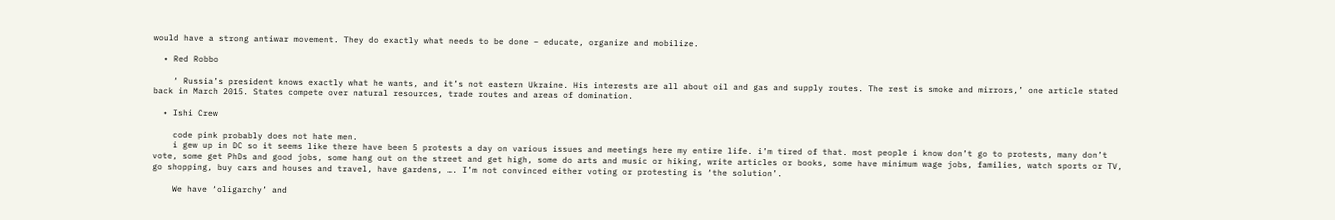would have a strong antiwar movement. They do exactly what needs to be done – educate, organize and mobilize.

  • Red Robbo

    ‘ Russia’s president knows exactly what he wants, and it’s not eastern Ukraine. His interests are all about oil and gas and supply routes. The rest is smoke and mirrors,’ one article stated back in March 2015. States compete over natural resources, trade routes and areas of domination.

  • Ishi Crew

    code pink probably does not hate men.
    i gew up in DC so it seems like there have been 5 protests a day on various issues and meetings here my entire life. i’m tired of that. most people i know don’t go to protests, many don’t vote, some get PhDs and good jobs, some hang out on the street and get high, some do arts and music or hiking, write articles or books, some have minimum wage jobs, families, watch sports or TV, go shopping, buy cars and houses and travel, have gardens, …. I’m not convinced either voting or protesting is ‘the solution’.

    We have ‘oligarchy’ and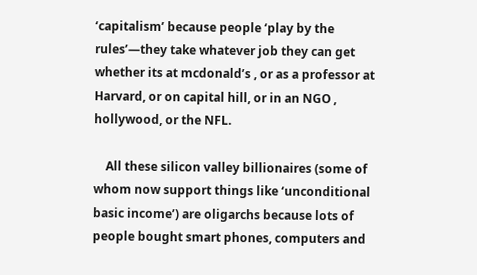‘capitalism’ because people ‘play by the rules’—they take whatever job they can get whether its at mcdonald’s , or as a professor at Harvard, or on capital hill, or in an NGO , hollywood, or the NFL.

    All these silicon valley billionaires (some of whom now support things like ‘unconditional basic income’) are oligarchs because lots of people bought smart phones, computers and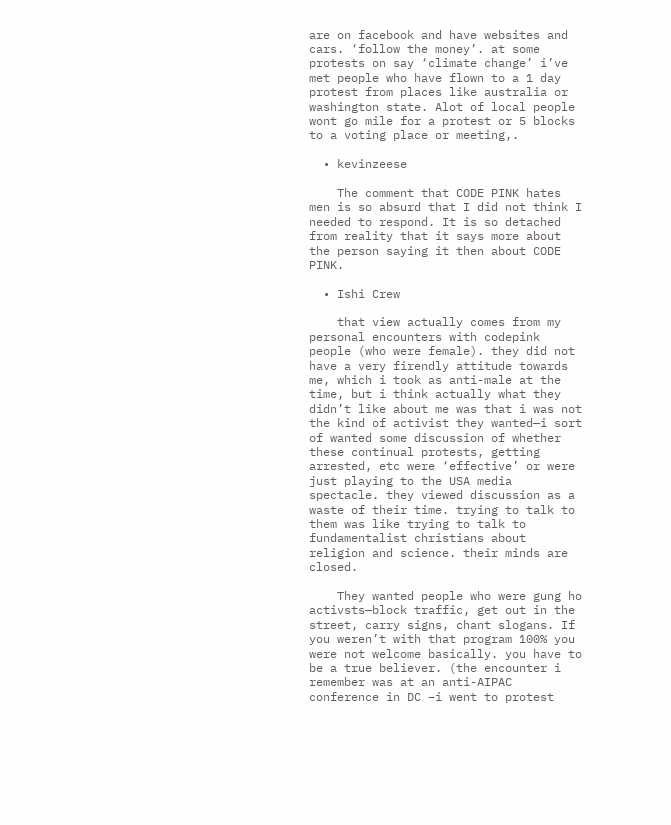are on facebook and have websites and cars. ‘follow the money’. at some protests on say ‘climate change’ i’ve met people who have flown to a 1 day protest from places like australia or washington state. Alot of local people wont go mile for a protest or 5 blocks to a voting place or meeting,.

  • kevinzeese

    The comment that CODE PINK hates men is so absurd that I did not think I needed to respond. It is so detached from reality that it says more about the person saying it then about CODE PINK.

  • Ishi Crew

    that view actually comes from my personal encounters with codepink people (who were female). they did not have a very firendly attitude towards me, which i took as anti-male at the time, but i think actually what they didn’t like about me was that i was not the kind of activist they wanted—i sort of wanted some discussion of whether these continual protests, getting arrested, etc were ‘effective’ or were just playing to the USA media spectacle. they viewed discussion as a waste of their time. trying to talk to them was like trying to talk to fundamentalist christians about religion and science. their minds are closed.

    They wanted people who were gung ho activsts—block traffic, get out in the street, carry signs, chant slogans. If you weren’t with that program 100% you were not welcome basically. you have to be a true believer. (the encounter i remember was at an anti-AIPAC conference in DC –i went to protest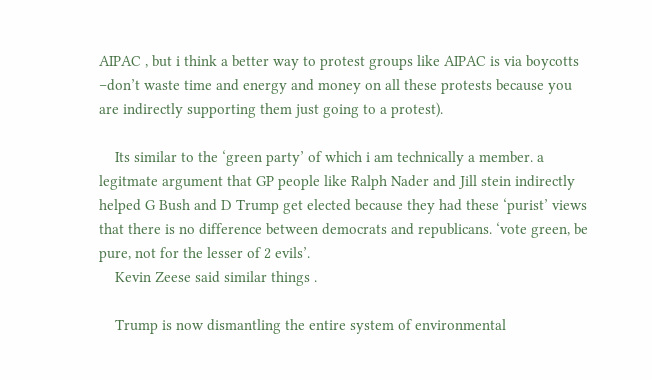AIPAC , but i think a better way to protest groups like AIPAC is via boycotts –don’t waste time and energy and money on all these protests because you are indirectly supporting them just going to a protest).

    Its similar to the ‘green party’ of which i am technically a member. a legitmate argument that GP people like Ralph Nader and Jill stein indirectly helped G Bush and D Trump get elected because they had these ‘purist’ views that there is no difference between democrats and republicans. ‘vote green, be pure, not for the lesser of 2 evils’.
    Kevin Zeese said similar things .

    Trump is now dismantling the entire system of environmental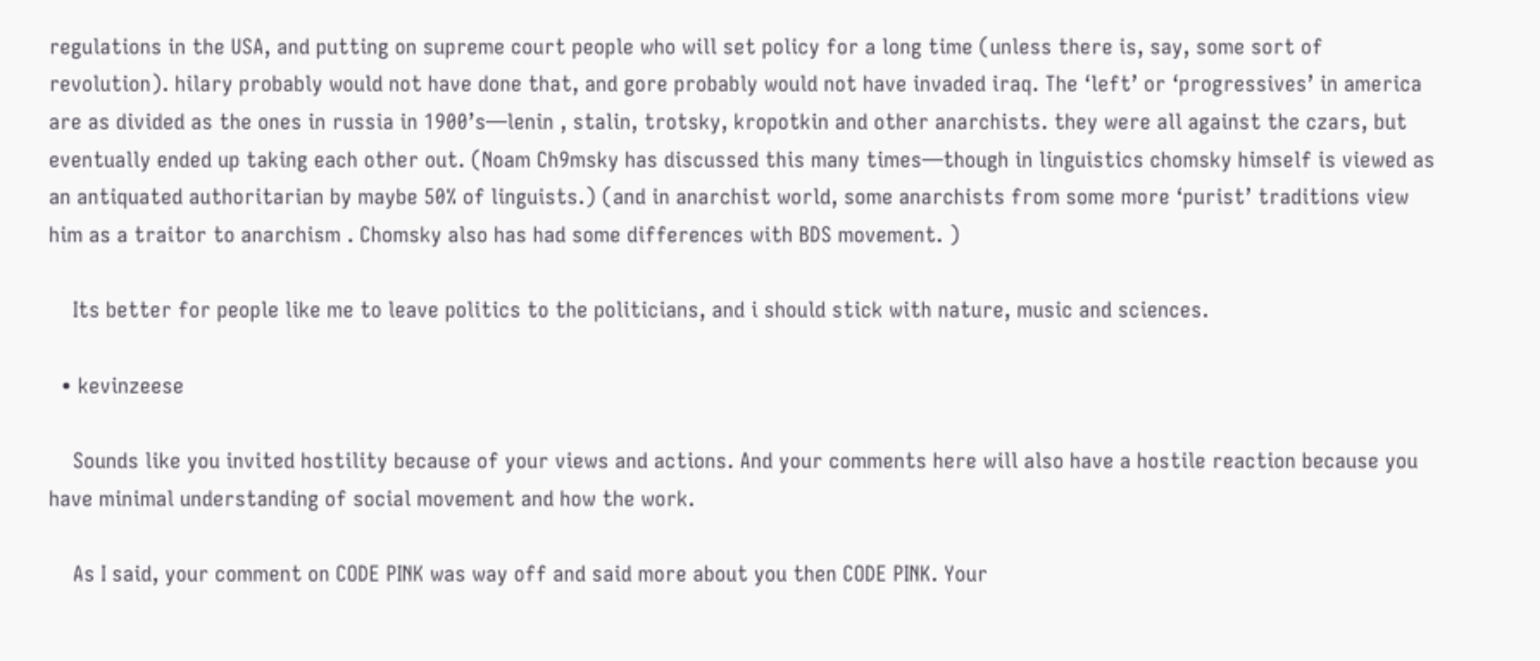regulations in the USA, and putting on supreme court people who will set policy for a long time (unless there is, say, some sort of revolution). hilary probably would not have done that, and gore probably would not have invaded iraq. The ‘left’ or ‘progressives’ in america are as divided as the ones in russia in 1900’s—lenin , stalin, trotsky, kropotkin and other anarchists. they were all against the czars, but eventually ended up taking each other out. (Noam Ch9msky has discussed this many times—though in linguistics chomsky himself is viewed as an antiquated authoritarian by maybe 50% of linguists.) (and in anarchist world, some anarchists from some more ‘purist’ traditions view him as a traitor to anarchism . Chomsky also has had some differences with BDS movement. )

    Its better for people like me to leave politics to the politicians, and i should stick with nature, music and sciences.

  • kevinzeese

    Sounds like you invited hostility because of your views and actions. And your comments here will also have a hostile reaction because you have minimal understanding of social movement and how the work.

    As I said, your comment on CODE PINK was way off and said more about you then CODE PINK. Your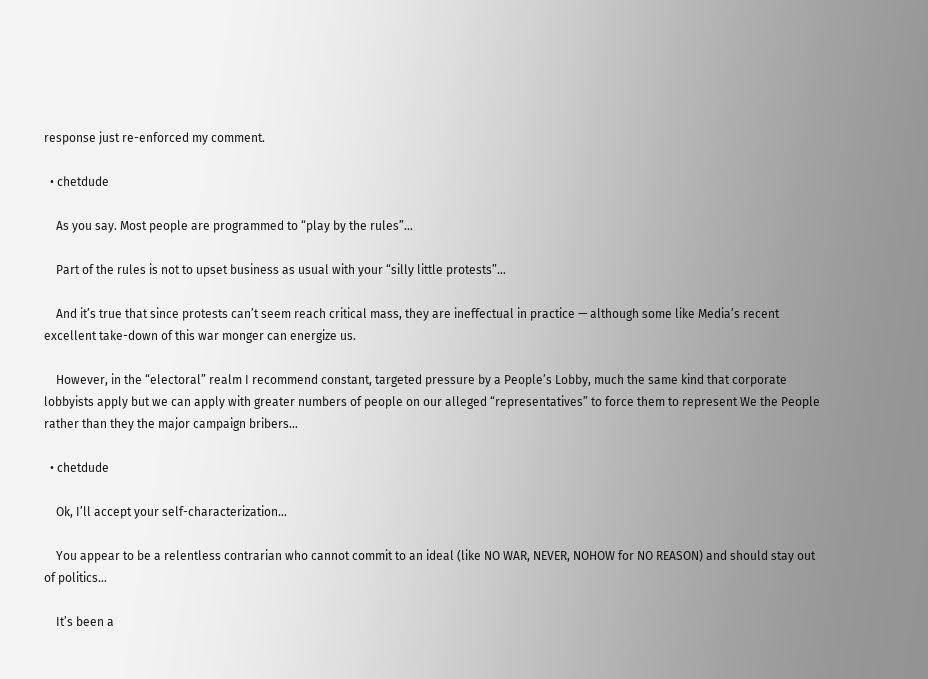response just re-enforced my comment.

  • chetdude

    As you say. Most people are programmed to “play by the rules”…

    Part of the rules is not to upset business as usual with your “silly little protests”…

    And it’s true that since protests can’t seem reach critical mass, they are ineffectual in practice — although some like Media’s recent excellent take-down of this war monger can energize us.

    However, in the “electoral” realm I recommend constant, targeted pressure by a People’s Lobby, much the same kind that corporate lobbyists apply but we can apply with greater numbers of people on our alleged “representatives” to force them to represent We the People rather than they the major campaign bribers…

  • chetdude

    Ok, I’ll accept your self-characterization…

    You appear to be a relentless contrarian who cannot commit to an ideal (like NO WAR, NEVER, NOHOW for NO REASON) and should stay out of politics…

    It’s been a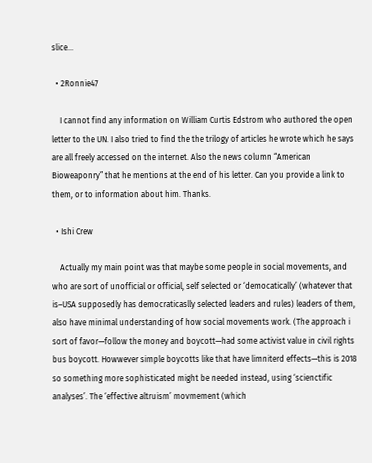slice…

  • 2Ronnie47

    I cannot find any information on William Curtis Edstrom who authored the open letter to the UN. I also tried to find the the trilogy of articles he wrote which he says are all freely accessed on the internet. Also the news column “American Bioweaponry” that he mentions at the end of his letter. Can you provide a link to them, or to information about him. Thanks.

  • Ishi Crew

    Actually my main point was that maybe some people in social movements, and who are sort of unofficial or official, self selected or ‘democatically’ (whatever that is–USA supposedly has democraticaslly selected leaders and rules) leaders of them, also have minimal understanding of how social movements work. (The approach i sort of favor—follow the money and boycott—had some activist value in civil rights bus boycott. Howwever simple boycotts like that have limniterd effects—this is 2018 so something more sophisticated might be needed instead, using ‘scienctific analyses’. The ‘effective altruism’ movmement (which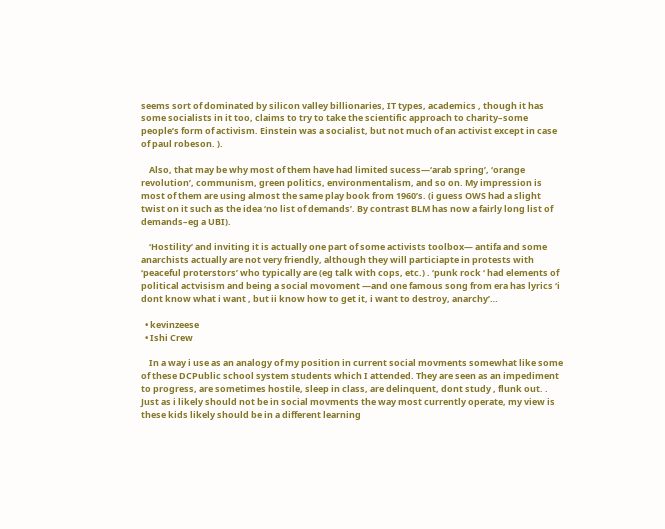seems sort of dominated by silicon valley billionaries, IT types, academics , though it has some socialists in it too, claims to try to take the scientific approach to charity–some people’s form of activism. Einstein was a socialist, but not much of an activist except in case of paul robeson. ).

    Also, that may be why most of them have had limited sucess—‘arab spring’, ‘orange revolution’, communism, green politics, environmentalism, and so on. My impression is most of them are using almost the same play book from 1960’s. (i guess OWS had a slight twist on it such as the idea ‘no list of demands’. By contrast BLM has now a fairly long list of demands–eg a UBI).

    ‘Hostility’ and inviting it is actually one part of some activists toolbox— antifa and some anarchists actually are not very friendly, although they will particiapte in protests with ‘peaceful proterstors’ who typically are (eg talk with cops, etc.) . ‘punk rock ‘ had elements of political actvisism and being a social movoment —and one famous song from era has lyrics ‘i dont know what i want , but ii know how to get it, i want to destroy, anarchy’…

  • kevinzeese
  • Ishi Crew

    In a way i use as an analogy of my position in current social movments somewhat like some of these DCPublic school system students which I attended. They are seen as an impediment to progress, are sometimes hostile, sleep in class, are delinquent, dont study , flunk out. . Just as i likely should not be in social movments the way most currently operate, my view is these kids likely should be in a different learning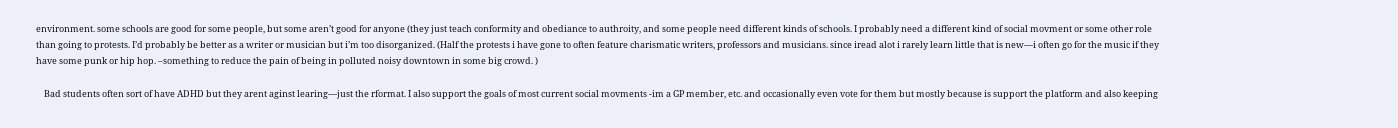environment. some schools are good for some people, but some aren’t good for anyone (they just teach conformity and obediance to authroity, and some people need different kinds of schools. I probably need a different kind of social movment or some other role than going to protests. I’d probably be better as a writer or musician but i’m too disorganized. (Half the protests i have gone to often feature charismatic writers, professors and musicians. since iread alot i rarely learn little that is new—i often go for the music if they have some punk or hip hop. –something to reduce the pain of being in polluted noisy downtown in some big crowd. )

    Bad students often sort of have ADHD but they arent aginst learing—just the rformat. I also support the goals of most current social movments -im a GP member, etc. and occasionally even vote for them but mostly because is support the platform and also keeping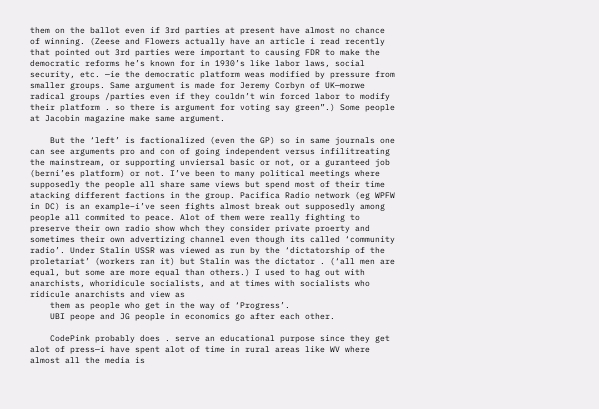them on the ballot even if 3rd parties at present have almost no chance of winning. (Zeese and Flowers actually have an article i read recently that pointed out 3rd parties were important to causing FDR to make the democratic reforms he’s known for in 1930’s like labor laws, social security, etc. —ie the democratic platform weas modified by pressure from smaller groups. Same argument is made for Jeremy Corbyn of UK—morwe radical groups /parties even if they couldn’t win forced labor to modify their platform . so there is argument for voting say green”.) Some people at Jacobin magazine make same argument.

    But the ‘left’ is factionalized (even the GP) so in same journals one can see arguments pro and con of going independent versus infilitreating the mainstream, or supporting unviersal basic or not, or a guranteed job (berni’es platform) or not. I’ve been to many political meetings where supposedly the people all share same views but spend most of their time atacking different factions in the group. Pacifica Radio network (eg WPFW in DC) is an example–i’ve seen fights almost break out supposedly among people all commited to peace. Alot of them were really fighting to preserve their own radio show whch they consider private proerty and sometimes their own advertizing channel even though its called ‘community radio’. Under Stalin USSR was viewed as run by the ‘dictatorship of the proletariat’ (workers ran it) but Stalin was the dictator . (‘all men are equal, but some are more equal than others.) I used to hag out with anarchists, whoridicule socialists, and at times with socialists who ridicule anarchists and view as
    them as people who get in the way of ‘Progress’.
    UBI peope and JG people in economics go after each other.

    CodePink probably does . serve an educational purpose since they get alot of press—i have spent alot of time in rural areas like WV where almost all the media is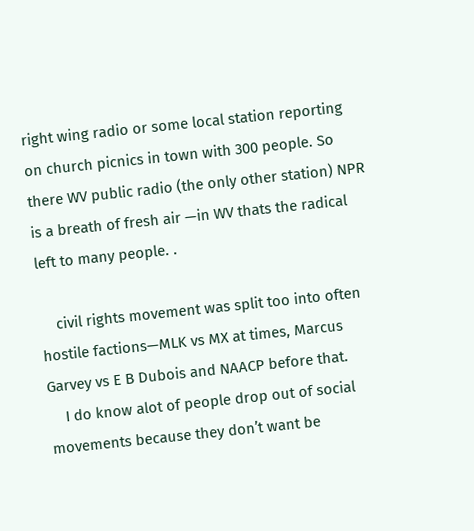right wing radio or some local station reporting on church picnics in town with 300 people. So there WV public radio (the only other station) NPR is a breath of fresh air —in WV thats the radical left to many people. .

    civil rights movement was split too into often hostile factions—MLK vs MX at times, Marcus Garvey vs E B Dubois and NAACP before that.
    I do know alot of people drop out of social movements because they don’t want be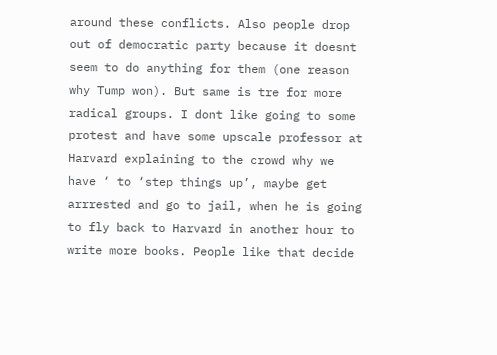around these conflicts. Also people drop out of democratic party because it doesnt seem to do anything for them (one reason why Tump won). But same is tre for more radical groups. I dont like going to some protest and have some upscale professor at Harvard explaining to the crowd why we have ‘ to ‘step things up’, maybe get arrrested and go to jail, when he is going to fly back to Harvard in another hour to write more books. People like that decide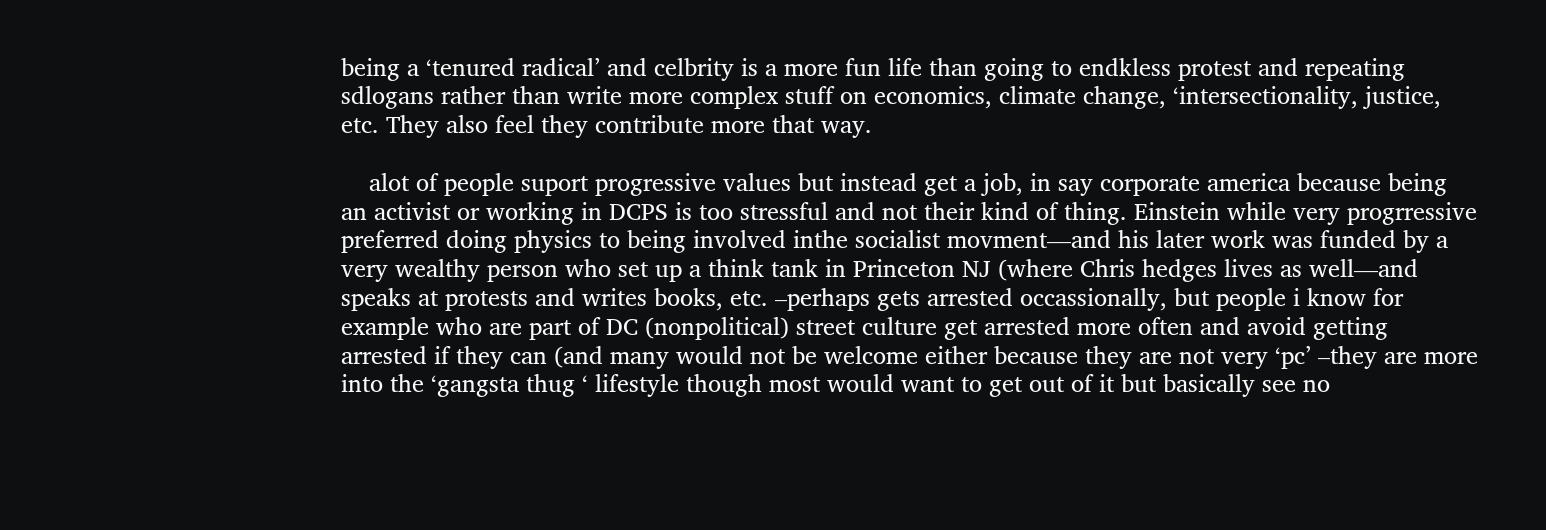being a ‘tenured radical’ and celbrity is a more fun life than going to endkless protest and repeating sdlogans rather than write more complex stuff on economics, climate change, ‘intersectionality, justice, etc. They also feel they contribute more that way.

    alot of people suport progressive values but instead get a job, in say corporate america because being an activist or working in DCPS is too stressful and not their kind of thing. Einstein while very progrressive preferred doing physics to being involved inthe socialist movment—and his later work was funded by a very wealthy person who set up a think tank in Princeton NJ (where Chris hedges lives as well—and speaks at protests and writes books, etc. –perhaps gets arrested occassionally, but people i know for example who are part of DC (nonpolitical) street culture get arrested more often and avoid getting arrested if they can (and many would not be welcome either because they are not very ‘pc’ –they are more into the ‘gangsta thug ‘ lifestyle though most would want to get out of it but basically see no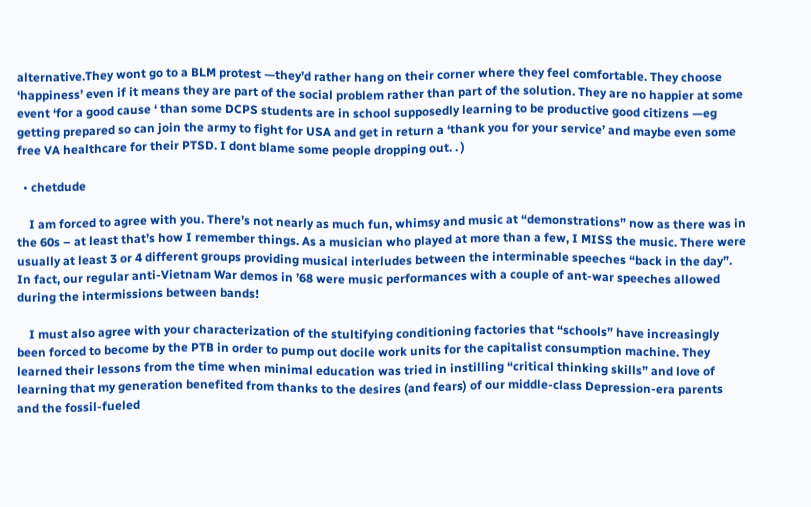alternative.They wont go to a BLM protest —they’d rather hang on their corner where they feel comfortable. They choose ‘happiness’ even if it means they are part of the social problem rather than part of the solution. They are no happier at some event ‘for a good cause ‘ than some DCPS students are in school supposedly learning to be productive good citizens —eg getting prepared so can join the army to fight for USA and get in return a ‘thank you for your service’ and maybe even some free VA healthcare for their PTSD. I dont blame some people dropping out. . )

  • chetdude

    I am forced to agree with you. There’s not nearly as much fun, whimsy and music at “demonstrations” now as there was in the 60s – at least that’s how I remember things. As a musician who played at more than a few, I MISS the music. There were usually at least 3 or 4 different groups providing musical interludes between the interminable speeches “back in the day”. In fact, our regular anti-Vietnam War demos in ’68 were music performances with a couple of ant-war speeches allowed during the intermissions between bands!

    I must also agree with your characterization of the stultifying conditioning factories that “schools” have increasingly been forced to become by the PTB in order to pump out docile work units for the capitalist consumption machine. They learned their lessons from the time when minimal education was tried in instilling “critical thinking skills” and love of learning that my generation benefited from thanks to the desires (and fears) of our middle-class Depression-era parents and the fossil-fueled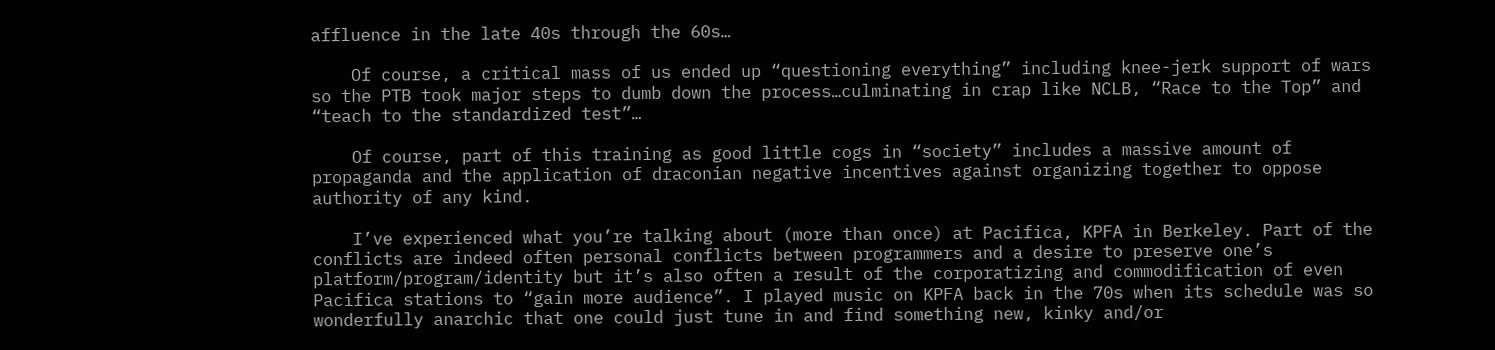affluence in the late 40s through the 60s…

    Of course, a critical mass of us ended up “questioning everything” including knee-jerk support of wars so the PTB took major steps to dumb down the process…culminating in crap like NCLB, “Race to the Top” and “teach to the standardized test”…

    Of course, part of this training as good little cogs in “society” includes a massive amount of propaganda and the application of draconian negative incentives against organizing together to oppose authority of any kind.

    I’ve experienced what you’re talking about (more than once) at Pacifica, KPFA in Berkeley. Part of the conflicts are indeed often personal conflicts between programmers and a desire to preserve one’s platform/program/identity but it’s also often a result of the corporatizing and commodification of even Pacifica stations to “gain more audience”. I played music on KPFA back in the 70s when its schedule was so wonderfully anarchic that one could just tune in and find something new, kinky and/or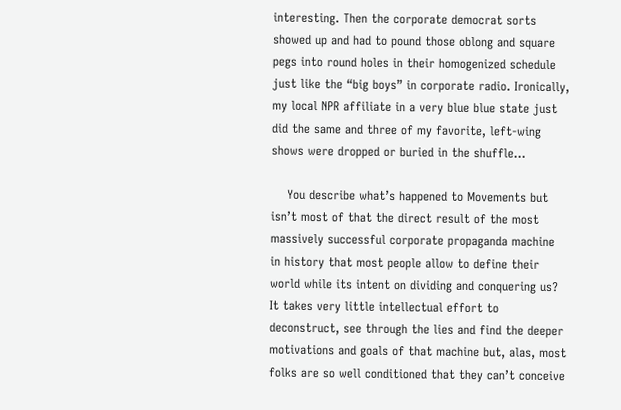interesting. Then the corporate democrat sorts showed up and had to pound those oblong and square pegs into round holes in their homogenized schedule just like the “big boys” in corporate radio. Ironically, my local NPR affiliate in a very blue blue state just did the same and three of my favorite, left-wing shows were dropped or buried in the shuffle…

    You describe what’s happened to Movements but isn’t most of that the direct result of the most massively successful corporate propaganda machine in history that most people allow to define their world while its intent on dividing and conquering us? It takes very little intellectual effort to deconstruct, see through the lies and find the deeper motivations and goals of that machine but, alas, most folks are so well conditioned that they can’t conceive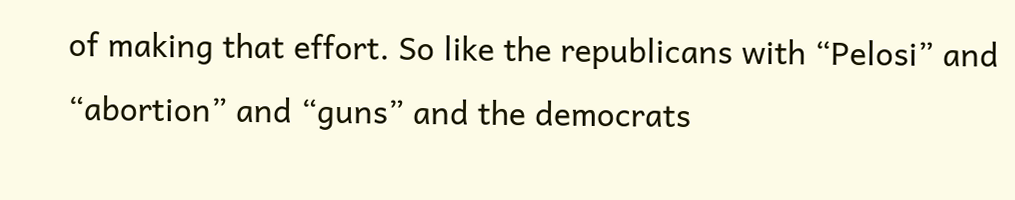of making that effort. So like the republicans with “Pelosi” and “abortion” and “guns” and the democrats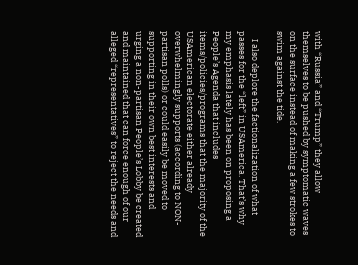with “Russia” and “Trump” they allow themselves to be pushed by symptomatic waves on the surface instead of making a few strokes to swim against the tide.

    I also deplore the factionalization of what passes for the “left” in USAmerica. That’s why my emphasis lately has been on proposing a People’s Agenda that includes items/policies/programs that the majority of the USAmerican electorate either already overwhelmingly supports (according to NON-partisan polls) or could easily be moved to supporting in their own best interests and urging a non-partisan People’s Lobby be created and maintained that can force enough of our alleged “representatives” to reject the needs and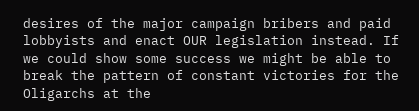desires of the major campaign bribers and paid lobbyists and enact OUR legislation instead. If we could show some success we might be able to break the pattern of constant victories for the Oligarchs at the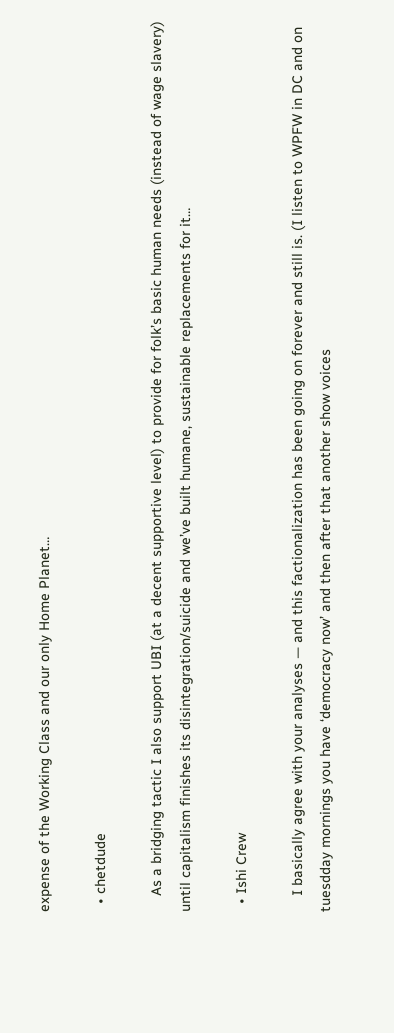expense of the Working Class and our only Home Planet…

  • chetdude

    As a bridging tactic I also support UBI (at a decent supportive level) to provide for folk’s basic human needs (instead of wage slavery) until capitalism finishes its disintegration/suicide and we’ve built humane, sustainable replacements for it…

  • Ishi Crew

    I basically agree with your analyses — and this factionalization has been going on forever and still is. (I listen to WPFW in DC and on tuesdday mornings you have ‘democracy now’ and then after that another show voices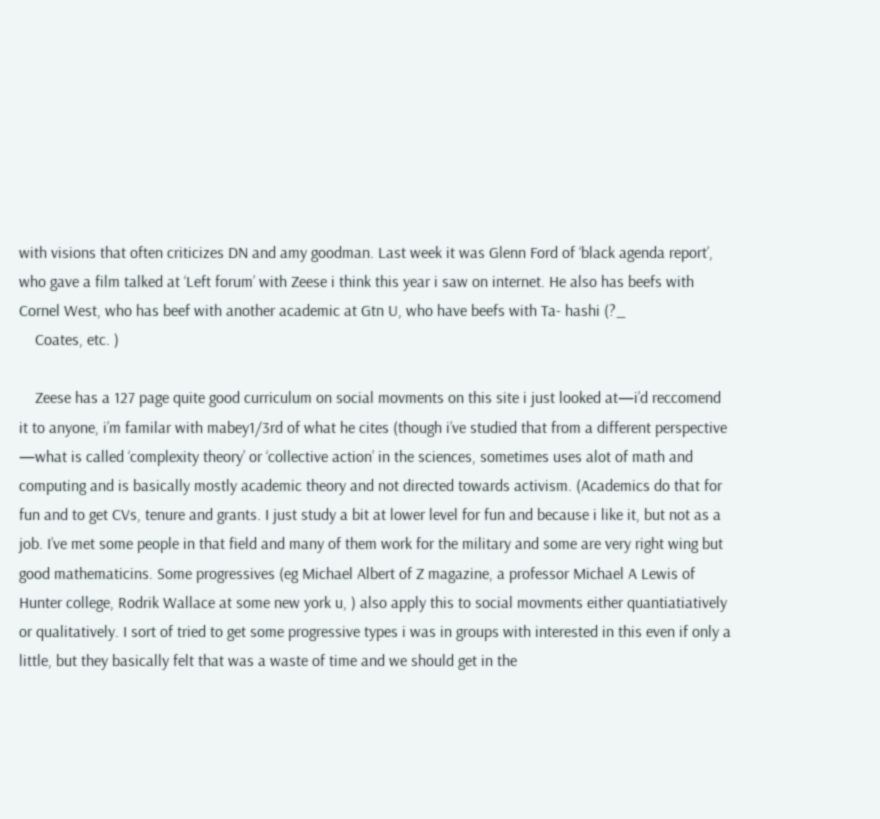with visions that often criticizes DN and amy goodman. Last week it was Glenn Ford of ‘black agenda report’, who gave a film talked at ‘Left forum’ with Zeese i think this year i saw on internet. He also has beefs with Cornel West, who has beef with another academic at Gtn U, who have beefs with Ta- hashi (?_
    Coates, etc. )

    Zeese has a 127 page quite good curriculum on social movments on this site i just looked at—i’d reccomend it to anyone, i’m familar with mabey1/3rd of what he cites (though i’ve studied that from a different perspective —what is called ‘complexity theory’ or ‘collective action’ in the sciences, sometimes uses alot of math and computing and is basically mostly academic theory and not directed towards activism. (Academics do that for fun and to get CVs, tenure and grants. I just study a bit at lower level for fun and because i like it, but not as a job. I’ve met some people in that field and many of them work for the military and some are very right wing but good mathematicins. Some progressives (eg Michael Albert of Z magazine, a professor Michael A Lewis of Hunter college, Rodrik Wallace at some new york u, ) also apply this to social movments either quantiatiatively or qualitatively. I sort of tried to get some progressive types i was in groups with interested in this even if only a little, but they basically felt that was a waste of time and we should get in the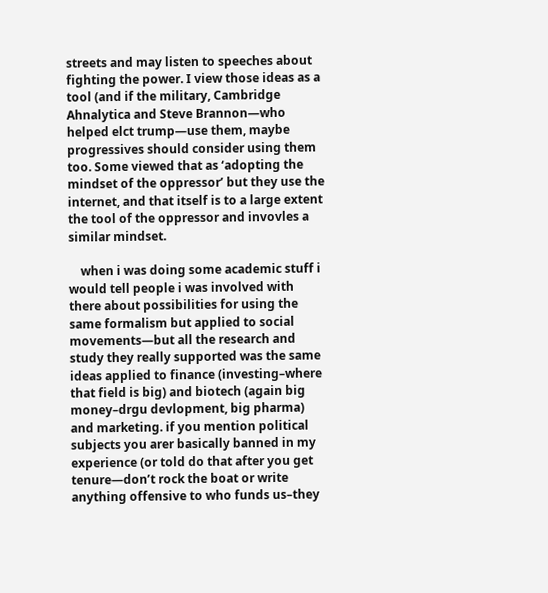streets and may listen to speeches about fighting the power. I view those ideas as a tool (and if the military, Cambridge Ahnalytica and Steve Brannon—who helped elct trump—use them, maybe progressives should consider using them too. Some viewed that as ‘adopting the mindset of the oppressor’ but they use the internet, and that itself is to a large extent the tool of the oppressor and invovles a similar mindset.

    when i was doing some academic stuff i would tell people i was involved with there about possibilities for using the same formalism but applied to social movements—but all the research and study they really supported was the same ideas applied to finance (investing–where that field is big) and biotech (again big money–drgu devlopment, big pharma) and marketing. if you mention political subjects you arer basically banned in my experience (or told do that after you get tenure—don’t rock the boat or write anything offensive to who funds us–they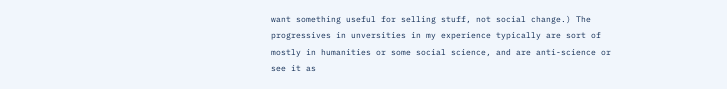want something useful for selling stuff, not social change.) The progressives in unversities in my experience typically are sort of mostly in humanities or some social science, and are anti-science or see it as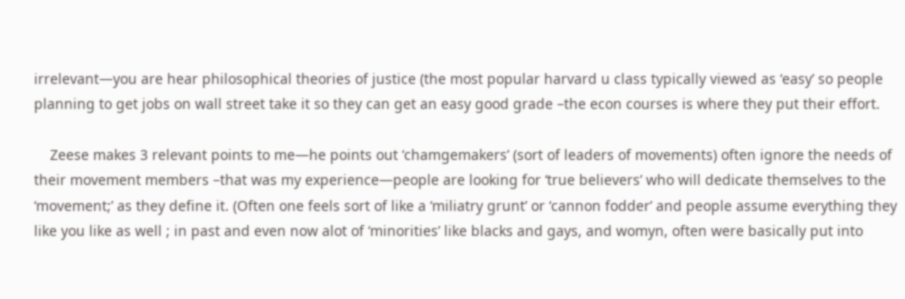irrelevant—you are hear philosophical theories of justice (the most popular harvard u class typically viewed as ‘easy’ so people planning to get jobs on wall street take it so they can get an easy good grade –the econ courses is where they put their effort.

    Zeese makes 3 relevant points to me—he points out ‘chamgemakers’ (sort of leaders of movements) often ignore the needs of their movement members –that was my experience—people are looking for ‘true believers’ who will dedicate themselves to the ‘movement;’ as they define it. (Often one feels sort of like a ‘miliatry grunt’ or ‘cannon fodder’ and people assume everything they like you like as well ; in past and even now alot of ‘minorities’ like blacks and gays, and womyn, often were basically put into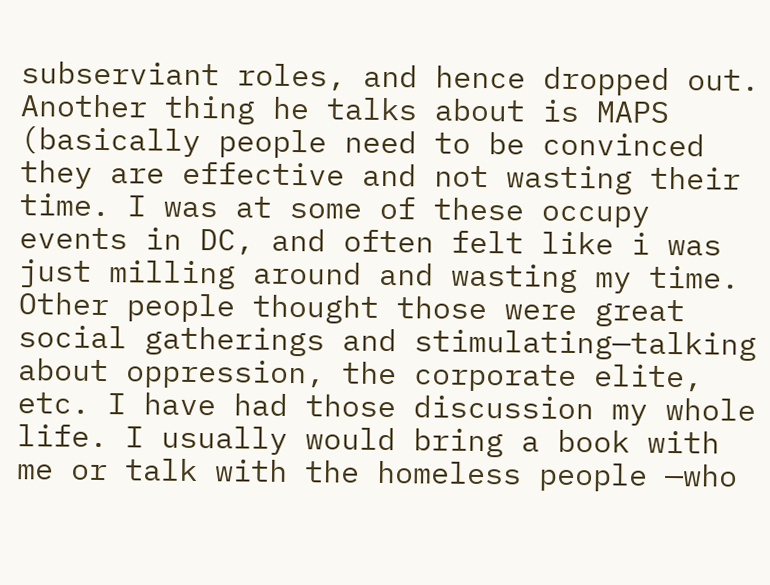subserviant roles, and hence dropped out. Another thing he talks about is MAPS (basically people need to be convinced they are effective and not wasting their time. I was at some of these occupy events in DC, and often felt like i was just milling around and wasting my time. Other people thought those were great social gatherings and stimulating—talking about oppression, the corporate elite, etc. I have had those discussion my whole life. I usually would bring a book with me or talk with the homeless people —who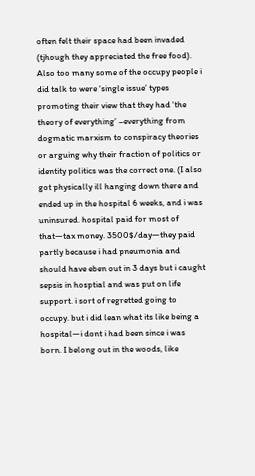often felt their space had been invaded (tjhough they appreciated the free food). Also too many some of the occupy people i did talk to were ‘single issue’ types promoting their view that they had ‘the theory of everything’ –everything from dogmatic marxism to conspiracy theories or arguing why their fraction of politics or identity politics was the correct one. (I also got physically ill hanging down there and ended up in the hospital 6 weeks, and i was uninsured. hospital paid for most of that—tax money. 3500$/day—they paid partly because i had pneumonia and should have eben out in 3 days but i caught sepsis in hosptial and was put on life support. i sort of regretted going to occupy. but i did lean what its like being a hospital—i dont i had been since i was born. I belong out in the woods, like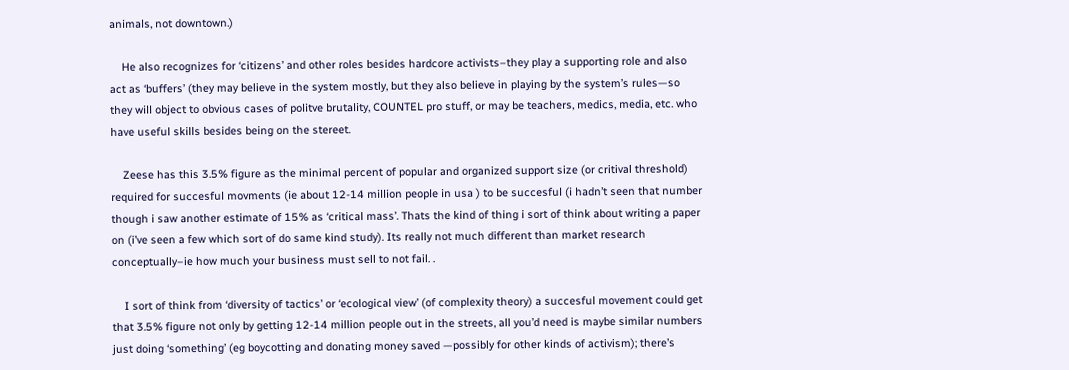animals, not downtown.)

    He also recognizes for ‘citizens’ and other roles besides hardcore activists–they play a supporting role and also act as ‘buffers’ (they may believe in the system mostly, but they also believe in playing by the system’s rules—so they will object to obvious cases of politve brutality, COUNTEL pro stuff, or may be teachers, medics, media, etc. who have useful skills besides being on the stereet.

    Zeese has this 3.5% figure as the minimal percent of popular and organized support size (or critival threshold) required for succesful movments (ie about 12-14 million people in usa ) to be succesful (i hadn’t seen that number though i saw another estimate of 15% as ‘critical mass’. Thats the kind of thing i sort of think about writing a paper on (i’ve seen a few which sort of do same kind study). Its really not much different than market research conceptually–ie how much your business must sell to not fail. .

    I sort of think from ‘diversity of tactics’ or ‘ecological view’ (of complexity theory) a succesful movement could get that 3.5% figure not only by getting 12-14 million people out in the streets, all you’d need is maybe similar numbers just doing ‘something’ (eg boycotting and donating money saved —possibly for other kinds of activism); there’s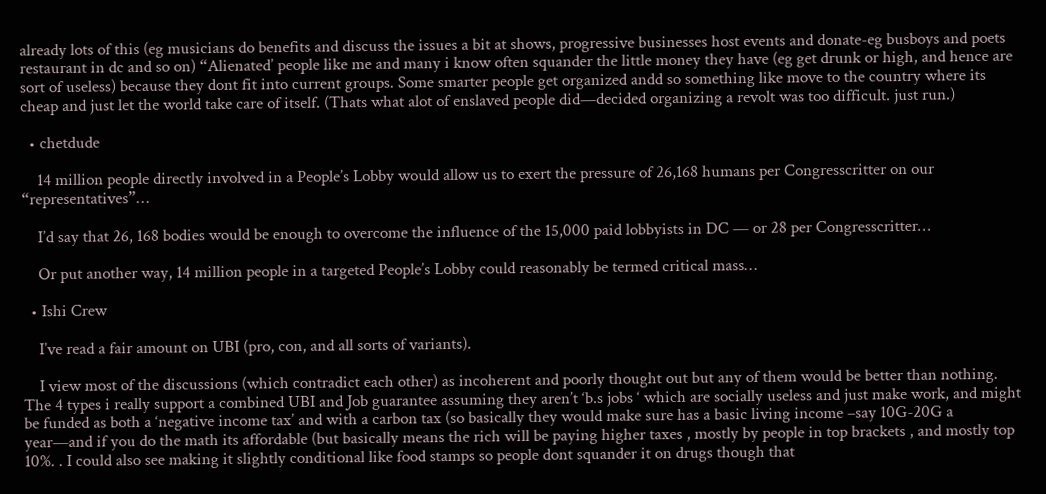already lots of this (eg musicians do benefits and discuss the issues a bit at shows, progressive businesses host events and donate-eg busboys and poets restaurant in dc and so on) “Alienated’ people like me and many i know often squander the little money they have (eg get drunk or high, and hence are sort of useless) because they dont fit into current groups. Some smarter people get organized andd so something like move to the country where its cheap and just let the world take care of itself. (Thats what alot of enslaved people did—decided organizing a revolt was too difficult. just run.)

  • chetdude

    14 million people directly involved in a People’s Lobby would allow us to exert the pressure of 26,168 humans per Congresscritter on our “representatives”…

    I’d say that 26, 168 bodies would be enough to overcome the influence of the 15,000 paid lobbyists in DC — or 28 per Congresscritter…

    Or put another way, 14 million people in a targeted People’s Lobby could reasonably be termed critical mass…

  • Ishi Crew

    I’ve read a fair amount on UBI (pro, con, and all sorts of variants).

    I view most of the discussions (which contradict each other) as incoherent and poorly thought out but any of them would be better than nothing. The 4 types i really support a combined UBI and Job guarantee assuming they aren’t ‘b.s jobs ‘ which are socially useless and just make work, and might be funded as both a ‘negative income tax’ and with a carbon tax (so basically they would make sure has a basic living income –say 10G-20G a year—and if you do the math its affordable (but basically means the rich will be paying higher taxes , mostly by people in top brackets , and mostly top 10%. . I could also see making it slightly conditional like food stamps so people dont squander it on drugs though that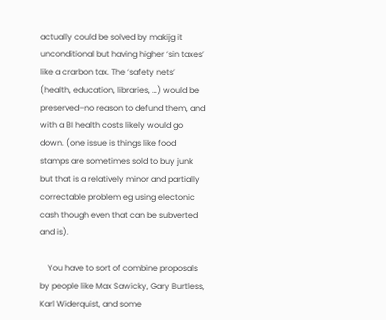actually could be solved by makijg it unconditional but having higher ‘sin taxes’ like a crarbon tax. The ‘safety nets’ (health, education, libraries, …) would be preserved–no reason to defund them, and with a BI health costs likely would go down. (one issue is things like food stamps are sometimes sold to buy junk but that is a relatively minor and partially correctable problem eg using electonic cash though even that can be subverted and is).

    You have to sort of combine proposals by people like Max Sawicky, Gary Burtless, Karl Widerquist, and some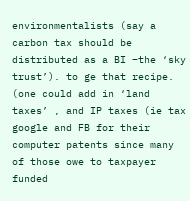environmentalists (say a carbon tax should be distributed as a BI –the ‘sky trust’). to ge that recipe. (one could add in ‘land taxes’ , and IP taxes (ie tax google and FB for their computer patents since many of those owe to taxpayer funded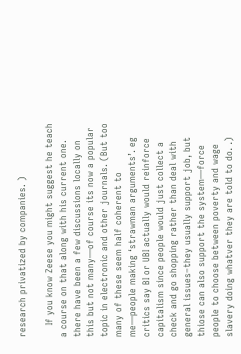research privatized by companies. )

    If you know Zeese you might suggest he teach a course on that along with his current one. there have been a few discussions locally on this but not many—of course its now a popular topic in electronic and other journals. (But too many of these seem half coherent to me—people making ‘strawman arguments’. eg critics say BI or UBI actually would reinforce capitalism since people would just collect a check and go shopping rather than deal with general issues–they usually support job, but thiose can also support the system—force people to choose between poverty and wage slavery doing whatver they are told to do. .)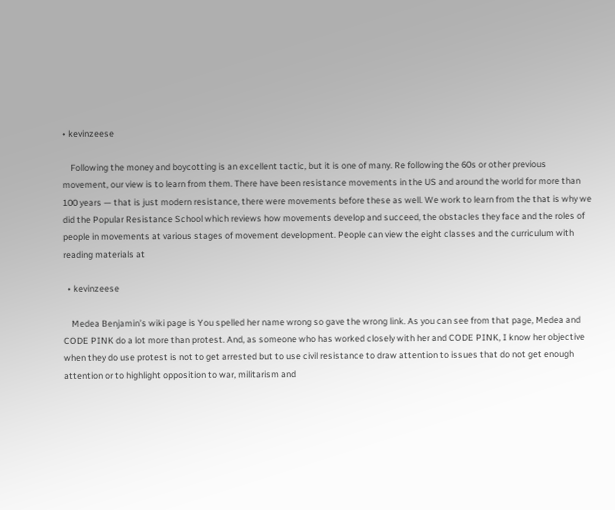• kevinzeese

    Following the money and boycotting is an excellent tactic, but it is one of many. Re following the 60s or other previous movement, our view is to learn from them. There have been resistance movements in the US and around the world for more than 100 years — that is just modern resistance, there were movements before these as well. We work to learn from the that is why we did the Popular Resistance School which reviews how movements develop and succeed, the obstacles they face and the roles of people in movements at various stages of movement development. People can view the eight classes and the curriculum with reading materials at

  • kevinzeese

    Medea Benjamin’s wiki page is You spelled her name wrong so gave the wrong link. As you can see from that page, Medea and CODE PINK do a lot more than protest. And, as someone who has worked closely with her and CODE PINK, I know her objective when they do use protest is not to get arrested but to use civil resistance to draw attention to issues that do not get enough attention or to highlight opposition to war, militarism and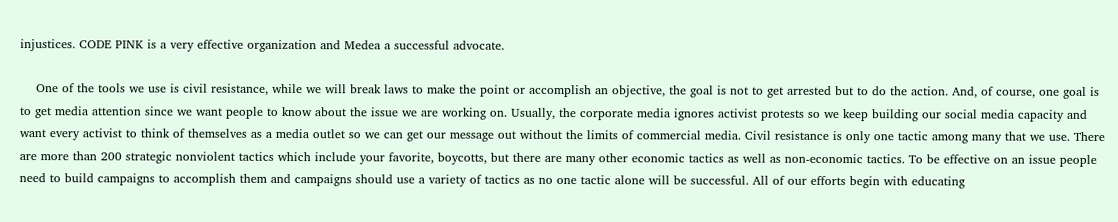injustices. CODE PINK is a very effective organization and Medea a successful advocate.

    One of the tools we use is civil resistance, while we will break laws to make the point or accomplish an objective, the goal is not to get arrested but to do the action. And, of course, one goal is to get media attention since we want people to know about the issue we are working on. Usually, the corporate media ignores activist protests so we keep building our social media capacity and want every activist to think of themselves as a media outlet so we can get our message out without the limits of commercial media. Civil resistance is only one tactic among many that we use. There are more than 200 strategic nonviolent tactics which include your favorite, boycotts, but there are many other economic tactics as well as non-economic tactics. To be effective on an issue people need to build campaigns to accomplish them and campaigns should use a variety of tactics as no one tactic alone will be successful. All of our efforts begin with educating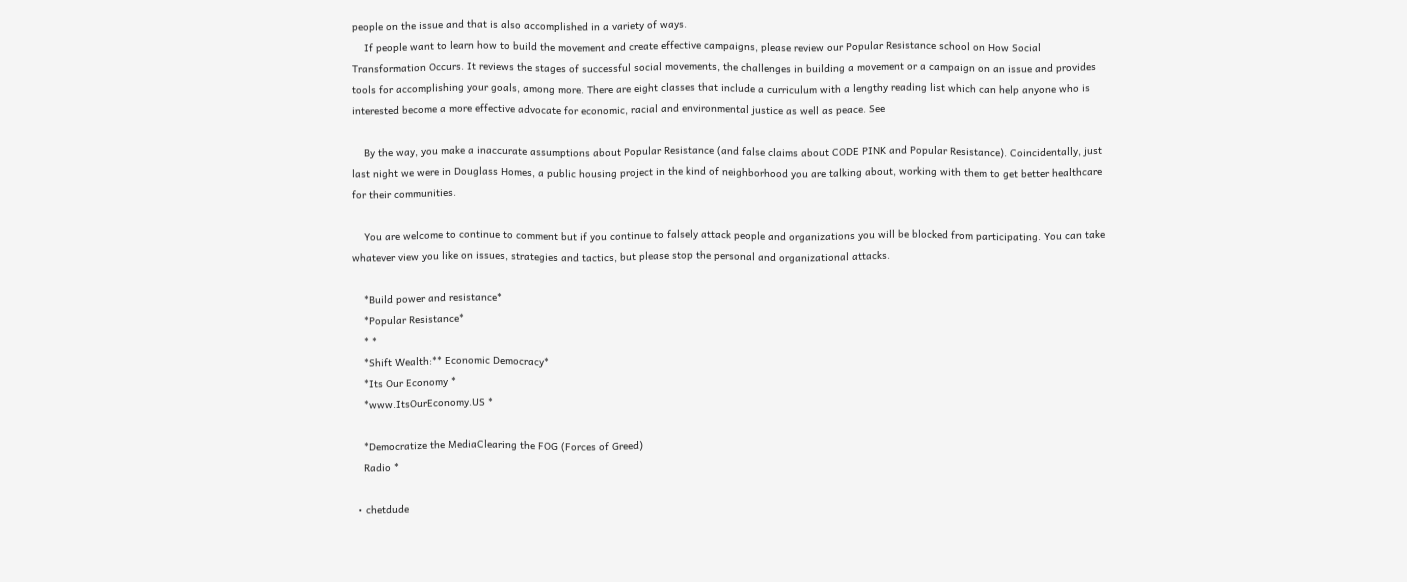people on the issue and that is also accomplished in a variety of ways.
    If people want to learn how to build the movement and create effective campaigns, please review our Popular Resistance school on How Social Transformation Occurs. It reviews the stages of successful social movements, the challenges in building a movement or a campaign on an issue and provides tools for accomplishing your goals, among more. There are eight classes that include a curriculum with a lengthy reading list which can help anyone who is interested become a more effective advocate for economic, racial and environmental justice as well as peace. See

    By the way, you make a inaccurate assumptions about Popular Resistance (and false claims about CODE PINK and Popular Resistance). Coincidentally, just last night we were in Douglass Homes, a public housing project in the kind of neighborhood you are talking about, working with them to get better healthcare for their communities.

    You are welcome to continue to comment but if you continue to falsely attack people and organizations you will be blocked from participating. You can take whatever view you like on issues, strategies and tactics, but please stop the personal and organizational attacks.

    *Build power and resistance*
    *Popular Resistance*
    * *
    *Shift Wealth:** Economic Democracy*
    *Its Our Economy *
    *www.ItsOurEconomy.US *

    *Democratize the MediaClearing the FOG (Forces of Greed)
    Radio *

  • chetdude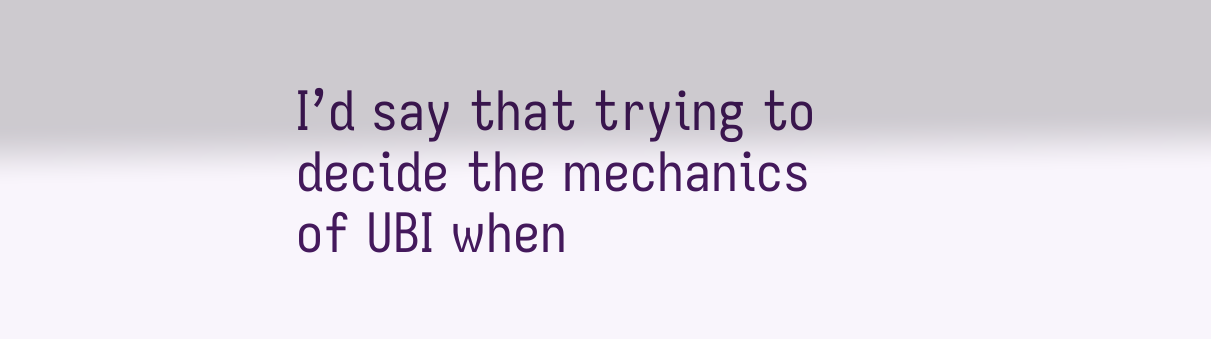I’d say that trying to decide the mechanics of UBI when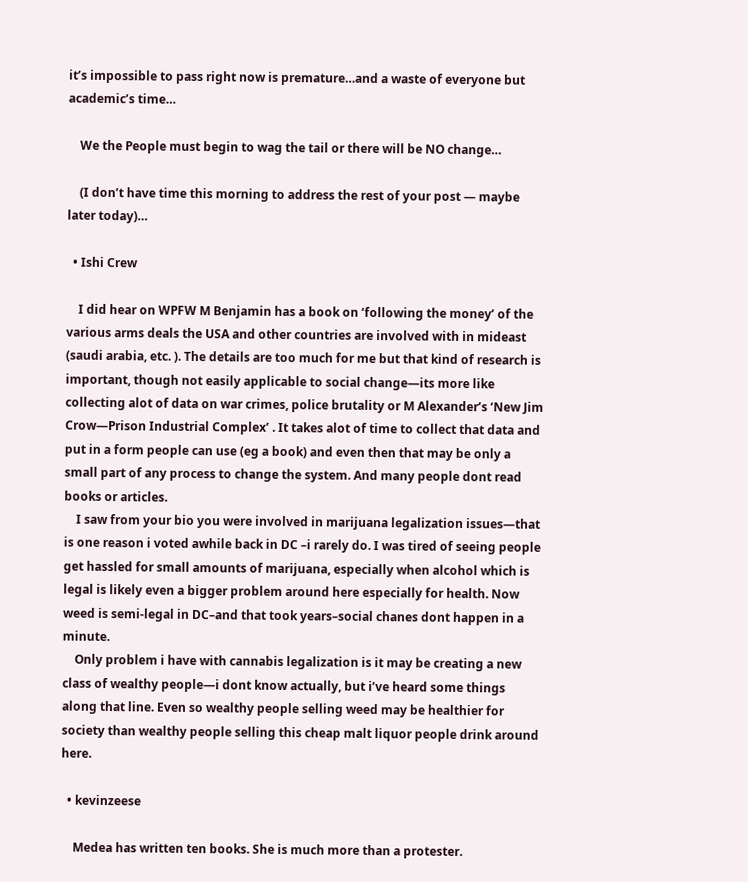it’s impossible to pass right now is premature…and a waste of everyone but academic’s time…

    We the People must begin to wag the tail or there will be NO change…

    (I don’t have time this morning to address the rest of your post — maybe later today)…

  • Ishi Crew

    I did hear on WPFW M Benjamin has a book on ‘following the money’ of the various arms deals the USA and other countries are involved with in mideast (saudi arabia, etc. ). The details are too much for me but that kind of research is important, though not easily applicable to social change—its more like collecting alot of data on war crimes, police brutality or M Alexander’s ‘New Jim Crow—Prison Industrial Complex’ . It takes alot of time to collect that data and put in a form people can use (eg a book) and even then that may be only a small part of any process to change the system. And many people dont read books or articles.
    I saw from your bio you were involved in marijuana legalization issues—that is one reason i voted awhile back in DC –i rarely do. I was tired of seeing people get hassled for small amounts of marijuana, especially when alcohol which is legal is likely even a bigger problem around here especially for health. Now weed is semi-legal in DC–and that took years–social chanes dont happen in a minute.
    Only problem i have with cannabis legalization is it may be creating a new class of wealthy people—i dont know actually, but i’ve heard some things along that line. Even so wealthy people selling weed may be healthier for society than wealthy people selling this cheap malt liquor people drink around here.

  • kevinzeese

    Medea has written ten books. She is much more than a protester.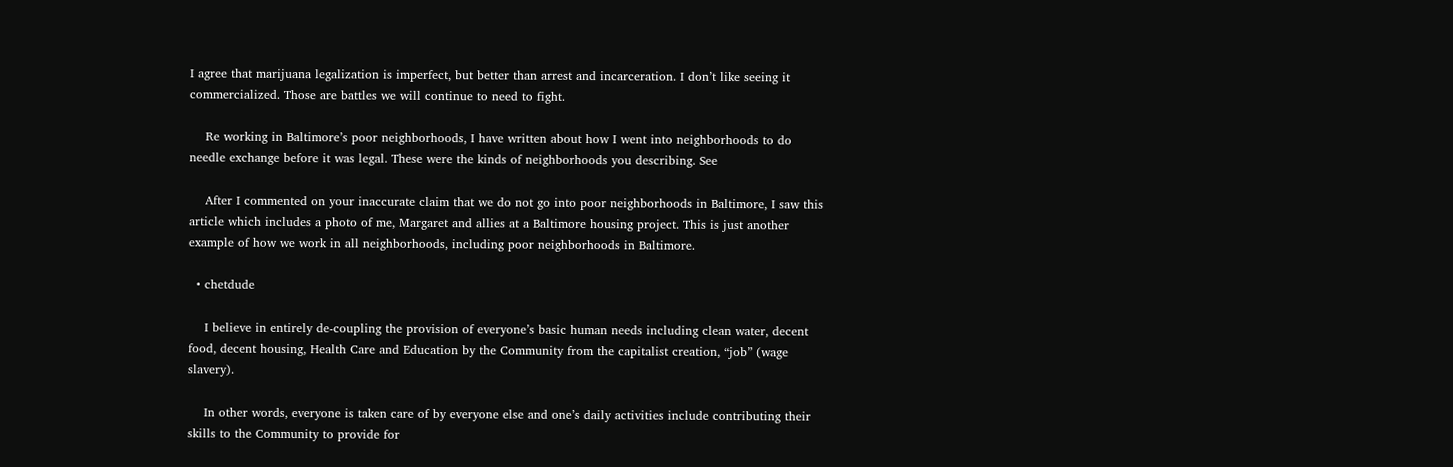I agree that marijuana legalization is imperfect, but better than arrest and incarceration. I don’t like seeing it commercialized. Those are battles we will continue to need to fight.

    Re working in Baltimore’s poor neighborhoods, I have written about how I went into neighborhoods to do needle exchange before it was legal. These were the kinds of neighborhoods you describing. See

    After I commented on your inaccurate claim that we do not go into poor neighborhoods in Baltimore, I saw this article which includes a photo of me, Margaret and allies at a Baltimore housing project. This is just another example of how we work in all neighborhoods, including poor neighborhoods in Baltimore.

  • chetdude

    I believe in entirely de-coupling the provision of everyone’s basic human needs including clean water, decent food, decent housing, Health Care and Education by the Community from the capitalist creation, “job” (wage slavery).

    In other words, everyone is taken care of by everyone else and one’s daily activities include contributing their skills to the Community to provide for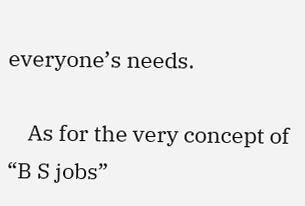everyone’s needs.

    As for the very concept of “B S jobs”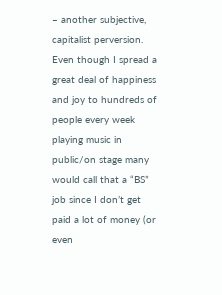– another subjective, capitalist perversion. Even though I spread a great deal of happiness and joy to hundreds of people every week playing music in public/on stage many would call that a “BS” job since I don’t get paid a lot of money (or even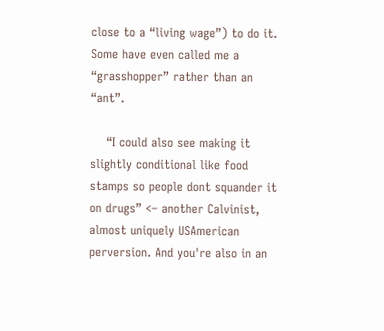close to a “living wage”) to do it. Some have even called me a “grasshopper” rather than an “ant”.

    “I could also see making it slightly conditional like food stamps so people dont squander it on drugs” <– another Calvinist, almost uniquely USAmerican perversion. And you're also in an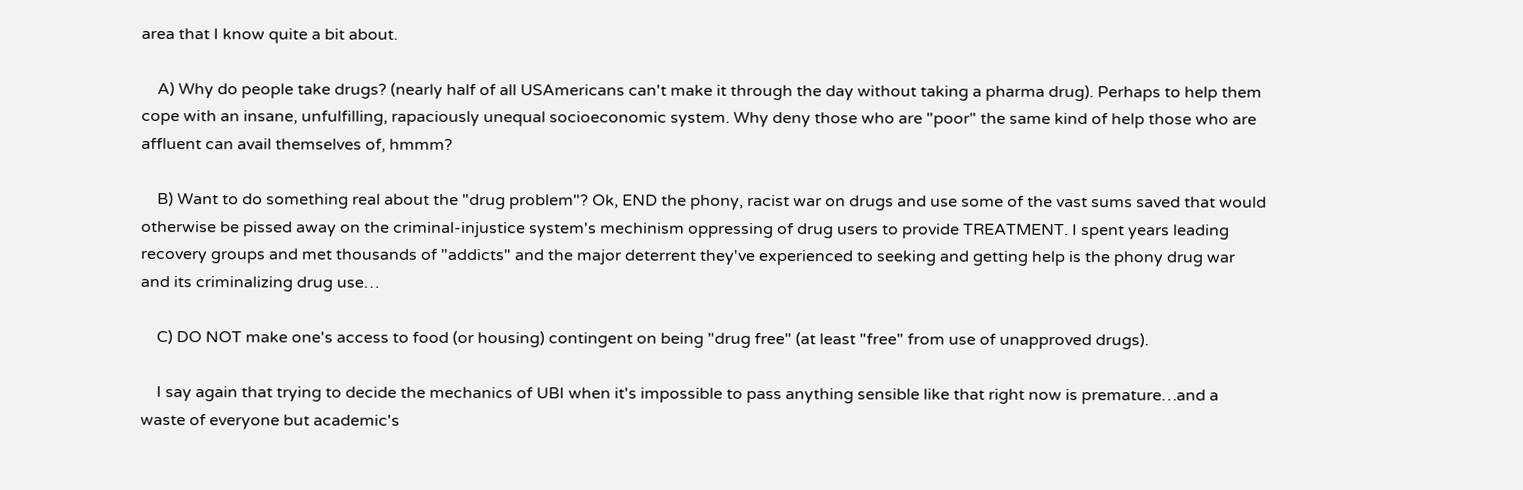area that I know quite a bit about.

    A) Why do people take drugs? (nearly half of all USAmericans can't make it through the day without taking a pharma drug). Perhaps to help them cope with an insane, unfulfilling, rapaciously unequal socioeconomic system. Why deny those who are "poor" the same kind of help those who are affluent can avail themselves of, hmmm?

    B) Want to do something real about the "drug problem"? Ok, END the phony, racist war on drugs and use some of the vast sums saved that would otherwise be pissed away on the criminal-injustice system's mechinism oppressing of drug users to provide TREATMENT. I spent years leading recovery groups and met thousands of "addicts" and the major deterrent they've experienced to seeking and getting help is the phony drug war and its criminalizing drug use…

    C) DO NOT make one's access to food (or housing) contingent on being "drug free" (at least "free" from use of unapproved drugs).

    I say again that trying to decide the mechanics of UBI when it's impossible to pass anything sensible like that right now is premature…and a waste of everyone but academic's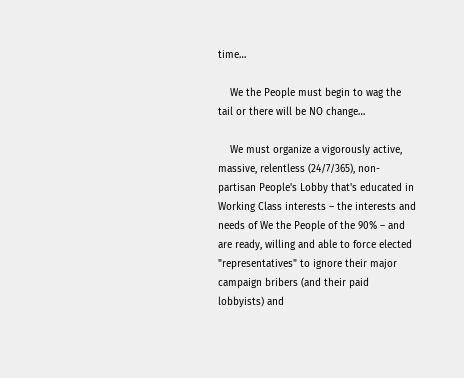time…

    We the People must begin to wag the tail or there will be NO change…

    We must organize a vigorously active, massive, relentless (24/7/365), non-partisan People's Lobby that's educated in Working Class interests – the interests and needs of We the People of the 90% – and are ready, willing and able to force elected "representatives" to ignore their major campaign bribers (and their paid lobbyists) and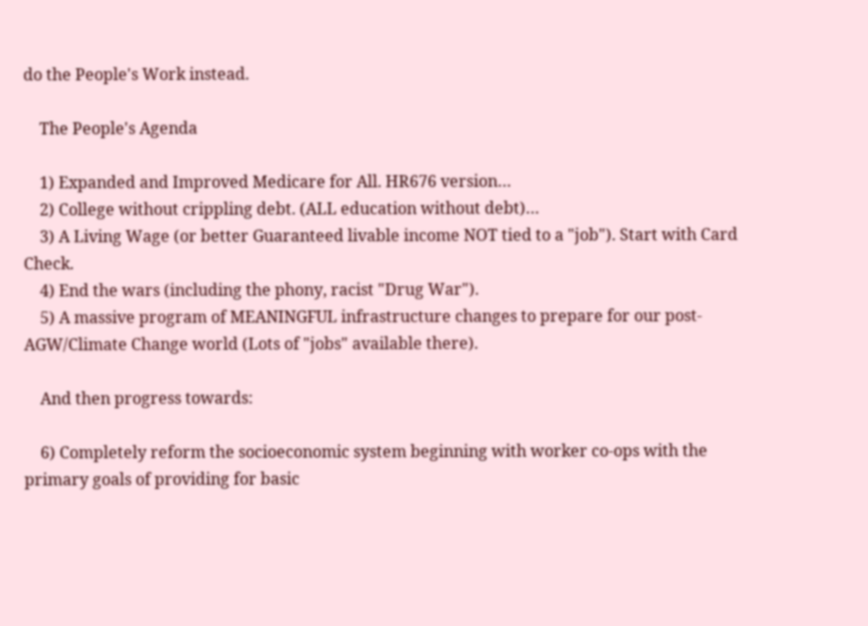do the People's Work instead.

    The People's Agenda

    1) Expanded and Improved Medicare for All. HR676 version…
    2) College without crippling debt. (ALL education without debt)…
    3) A Living Wage (or better Guaranteed livable income NOT tied to a "job"). Start with Card Check.
    4) End the wars (including the phony, racist "Drug War").
    5) A massive program of MEANINGFUL infrastructure changes to prepare for our post-AGW/Climate Change world (Lots of "jobs" available there).

    And then progress towards:

    6) Completely reform the socioeconomic system beginning with worker co-ops with the primary goals of providing for basic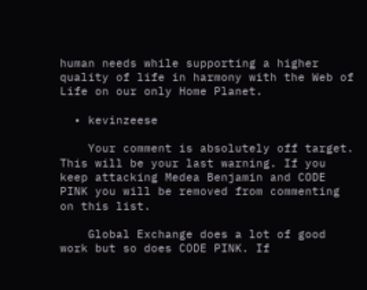human needs while supporting a higher quality of life in harmony with the Web of Life on our only Home Planet.

  • kevinzeese

    Your comment is absolutely off target. This will be your last warning. If you keep attacking Medea Benjamin and CODE PINK you will be removed from commenting on this list.

    Global Exchange does a lot of good work but so does CODE PINK. If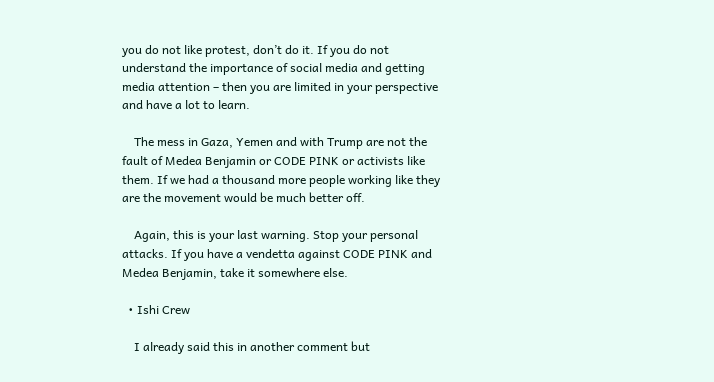you do not like protest, don’t do it. If you do not understand the importance of social media and getting media attention – then you are limited in your perspective and have a lot to learn.

    The mess in Gaza, Yemen and with Trump are not the fault of Medea Benjamin or CODE PINK or activists like them. If we had a thousand more people working like they are the movement would be much better off.

    Again, this is your last warning. Stop your personal attacks. If you have a vendetta against CODE PINK and Medea Benjamin, take it somewhere else.

  • Ishi Crew

    I already said this in another comment but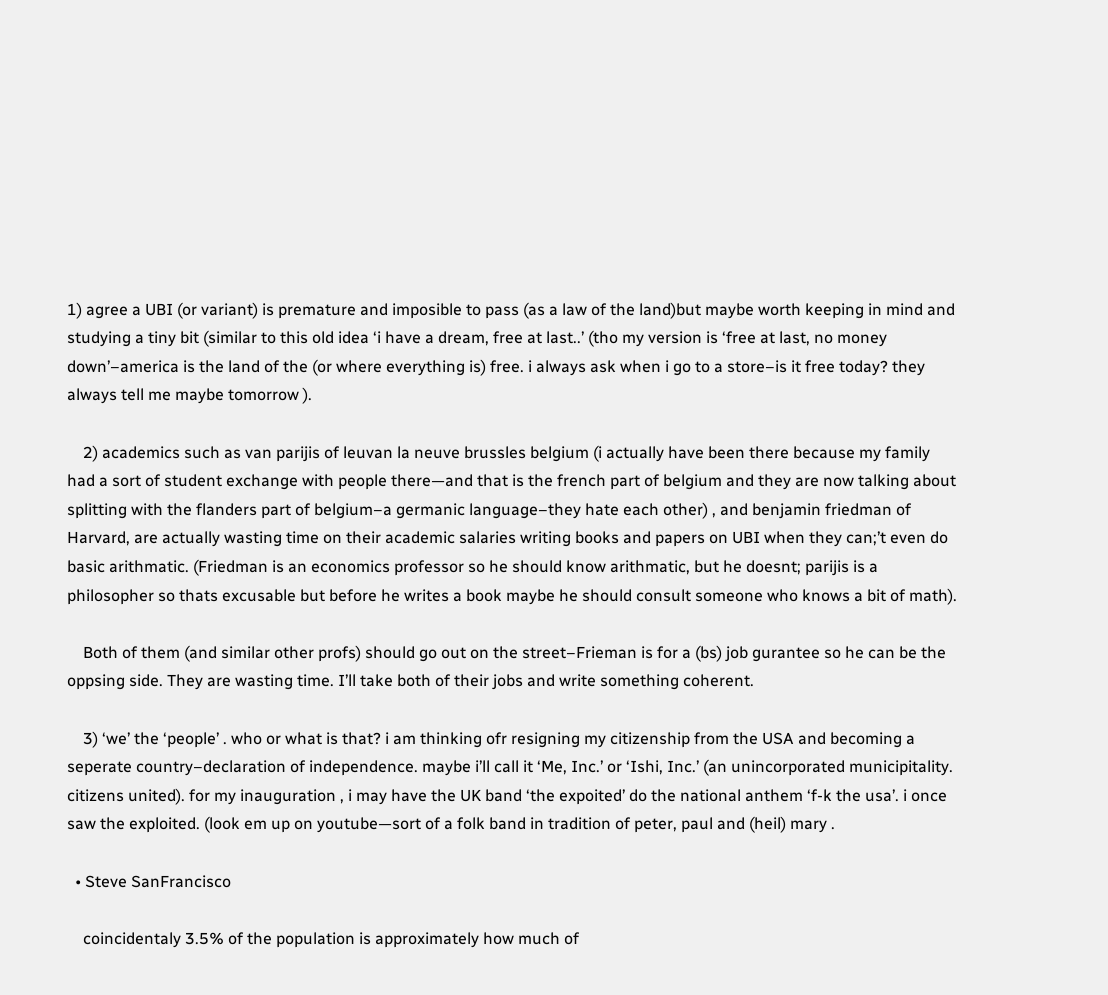1) agree a UBI (or variant) is premature and imposible to pass (as a law of the land)but maybe worth keeping in mind and studying a tiny bit (similar to this old idea ‘i have a dream, free at last..’ (tho my version is ‘free at last, no money down’–america is the land of the (or where everything is) free. i always ask when i go to a store–is it free today? they always tell me maybe tomorrow ).

    2) academics such as van parijis of leuvan la neuve brussles belgium (i actually have been there because my family had a sort of student exchange with people there—and that is the french part of belgium and they are now talking about splitting with the flanders part of belgium–a germanic language–they hate each other) , and benjamin friedman of Harvard, are actually wasting time on their academic salaries writing books and papers on UBI when they can;’t even do basic arithmatic. (Friedman is an economics professor so he should know arithmatic, but he doesnt; parijis is a philosopher so thats excusable but before he writes a book maybe he should consult someone who knows a bit of math).

    Both of them (and similar other profs) should go out on the street–Frieman is for a (bs) job gurantee so he can be the oppsing side. They are wasting time. I’ll take both of their jobs and write something coherent.

    3) ‘we’ the ‘people’ . who or what is that? i am thinking ofr resigning my citizenship from the USA and becoming a seperate country–declaration of independence. maybe i’ll call it ‘Me, Inc.’ or ‘Ishi, Inc.’ (an unincorporated municipitality. citizens united). for my inauguration , i may have the UK band ‘the expoited’ do the national anthem ‘f-k the usa’. i once saw the exploited. (look em up on youtube—sort of a folk band in tradition of peter, paul and (heil) mary .

  • Steve SanFrancisco

    coincidentaly 3.5% of the population is approximately how much of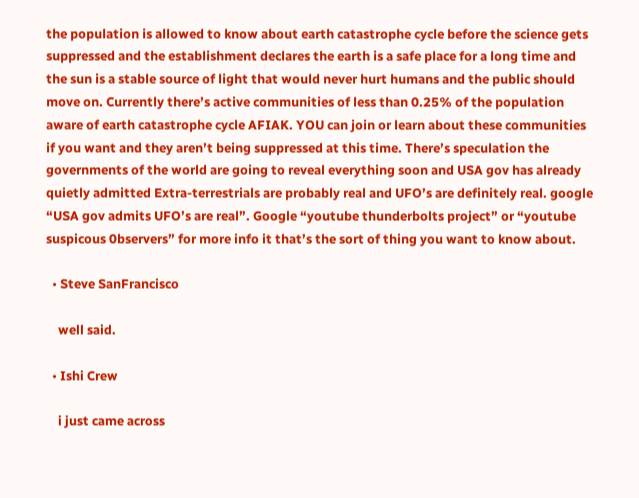the population is allowed to know about earth catastrophe cycle before the science gets suppressed and the establishment declares the earth is a safe place for a long time and the sun is a stable source of light that would never hurt humans and the public should move on. Currently there’s active communities of less than 0.25% of the population aware of earth catastrophe cycle AFIAK. YOU can join or learn about these communities if you want and they aren’t being suppressed at this time. There’s speculation the governments of the world are going to reveal everything soon and USA gov has already quietly admitted Extra-terrestrials are probably real and UFO’s are definitely real. google “USA gov admits UFO’s are real”. Google “youtube thunderbolts project” or “youtube suspicous 0bservers” for more info it that’s the sort of thing you want to know about.

  • Steve SanFrancisco

    well said.

  • Ishi Crew

    i just came across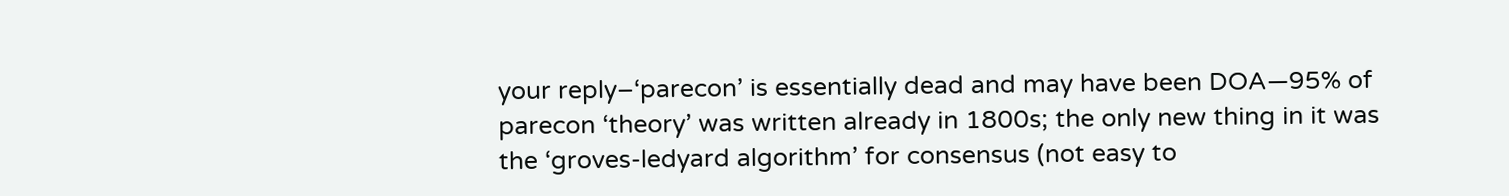your reply–‘parecon’ is essentially dead and may have been DOA—95% of parecon ‘theory’ was written already in 1800s; the only new thing in it was the ‘groves-ledyard algorithm’ for consensus (not easy to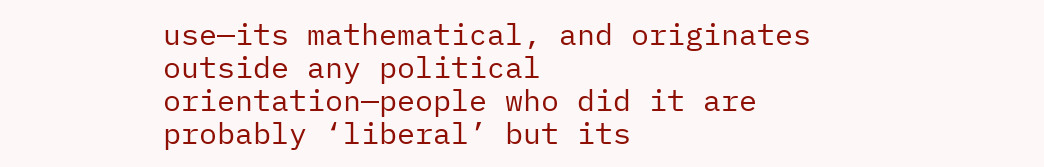use—its mathematical, and originates outside any political orientation—people who did it are probably ‘liberal’ but its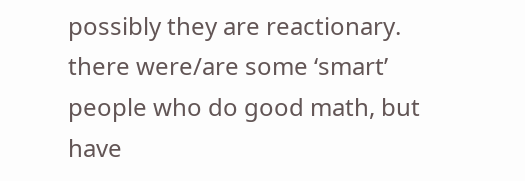possibly they are reactionary. there were/are some ‘smart’ people who do good math, but have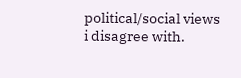political/social views i disagree with.